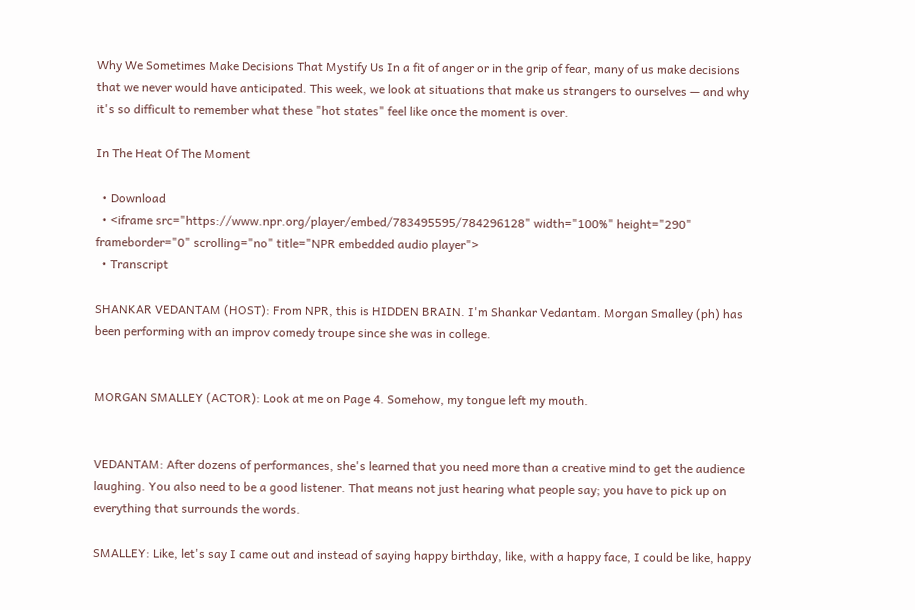Why We Sometimes Make Decisions That Mystify Us In a fit of anger or in the grip of fear, many of us make decisions that we never would have anticipated. This week, we look at situations that make us strangers to ourselves — and why it's so difficult to remember what these "hot states" feel like once the moment is over.

In The Heat Of The Moment

  • Download
  • <iframe src="https://www.npr.org/player/embed/783495595/784296128" width="100%" height="290" frameborder="0" scrolling="no" title="NPR embedded audio player">
  • Transcript

SHANKAR VEDANTAM (HOST): From NPR, this is HIDDEN BRAIN. I'm Shankar Vedantam. Morgan Smalley (ph) has been performing with an improv comedy troupe since she was in college.


MORGAN SMALLEY (ACTOR): Look at me on Page 4. Somehow, my tongue left my mouth.


VEDANTAM: After dozens of performances, she's learned that you need more than a creative mind to get the audience laughing. You also need to be a good listener. That means not just hearing what people say; you have to pick up on everything that surrounds the words.

SMALLEY: Like, let's say I came out and instead of saying happy birthday, like, with a happy face, I could be like, happy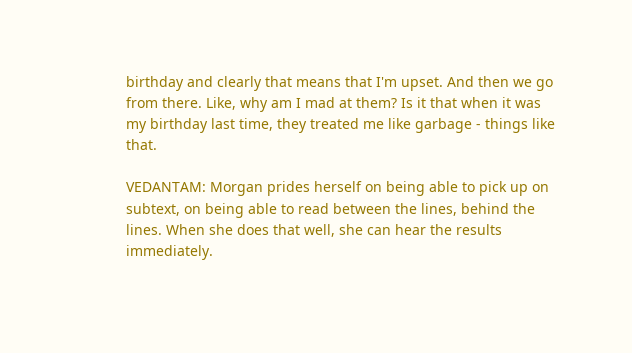birthday and clearly that means that I'm upset. And then we go from there. Like, why am I mad at them? Is it that when it was my birthday last time, they treated me like garbage - things like that.

VEDANTAM: Morgan prides herself on being able to pick up on subtext, on being able to read between the lines, behind the lines. When she does that well, she can hear the results immediately.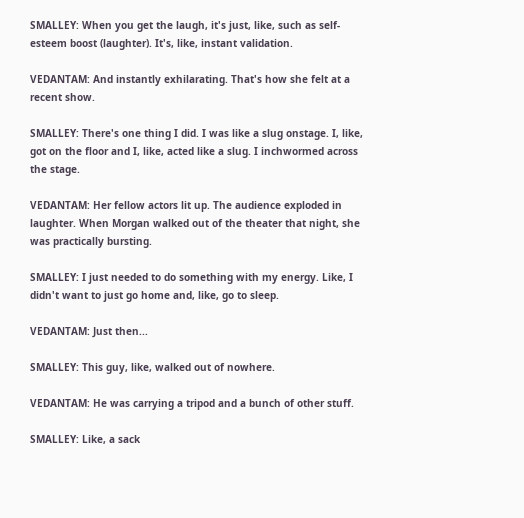SMALLEY: When you get the laugh, it's just, like, such as self-esteem boost (laughter). It's, like, instant validation.

VEDANTAM: And instantly exhilarating. That's how she felt at a recent show.

SMALLEY: There's one thing I did. I was like a slug onstage. I, like, got on the floor and I, like, acted like a slug. I inchwormed across the stage.

VEDANTAM: Her fellow actors lit up. The audience exploded in laughter. When Morgan walked out of the theater that night, she was practically bursting.

SMALLEY: I just needed to do something with my energy. Like, I didn't want to just go home and, like, go to sleep.

VEDANTAM: Just then...

SMALLEY: This guy, like, walked out of nowhere.

VEDANTAM: He was carrying a tripod and a bunch of other stuff.

SMALLEY: Like, a sack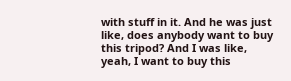with stuff in it. And he was just like, does anybody want to buy this tripod? And I was like, yeah, I want to buy this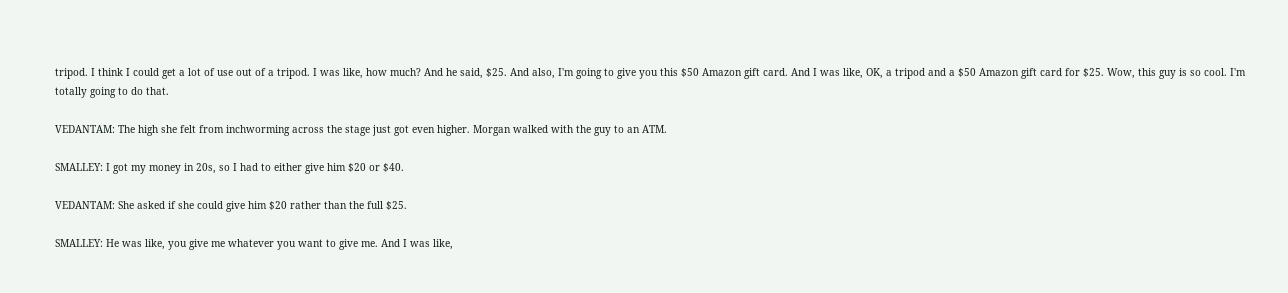tripod. I think I could get a lot of use out of a tripod. I was like, how much? And he said, $25. And also, I'm going to give you this $50 Amazon gift card. And I was like, OK, a tripod and a $50 Amazon gift card for $25. Wow, this guy is so cool. I'm totally going to do that.

VEDANTAM: The high she felt from inchworming across the stage just got even higher. Morgan walked with the guy to an ATM.

SMALLEY: I got my money in 20s, so I had to either give him $20 or $40.

VEDANTAM: She asked if she could give him $20 rather than the full $25.

SMALLEY: He was like, you give me whatever you want to give me. And I was like,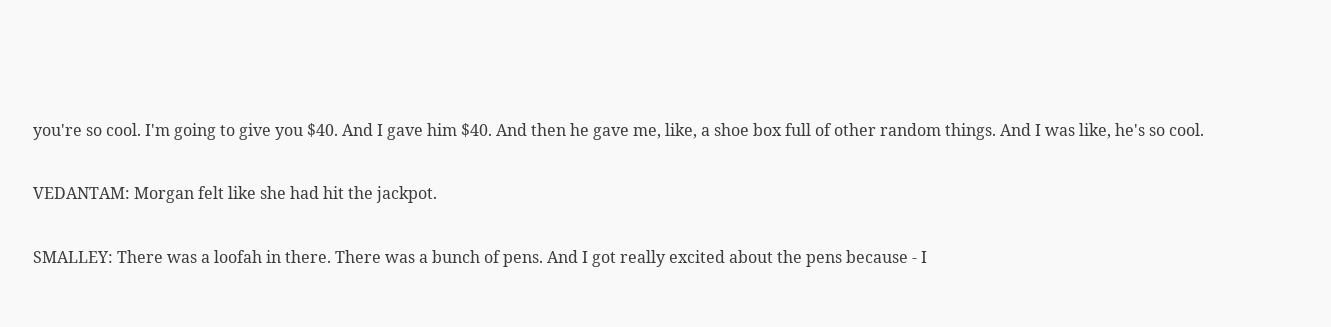you're so cool. I'm going to give you $40. And I gave him $40. And then he gave me, like, a shoe box full of other random things. And I was like, he's so cool.

VEDANTAM: Morgan felt like she had hit the jackpot.

SMALLEY: There was a loofah in there. There was a bunch of pens. And I got really excited about the pens because - I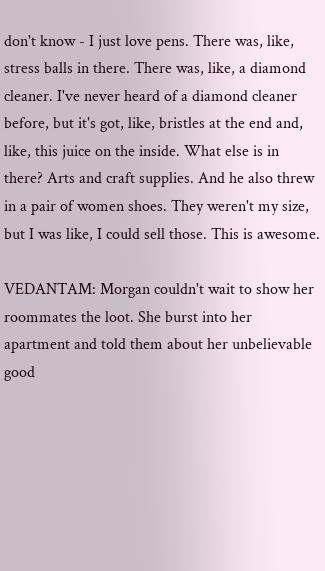don't know - I just love pens. There was, like, stress balls in there. There was, like, a diamond cleaner. I've never heard of a diamond cleaner before, but it's got, like, bristles at the end and, like, this juice on the inside. What else is in there? Arts and craft supplies. And he also threw in a pair of women shoes. They weren't my size, but I was like, I could sell those. This is awesome.

VEDANTAM: Morgan couldn't wait to show her roommates the loot. She burst into her apartment and told them about her unbelievable good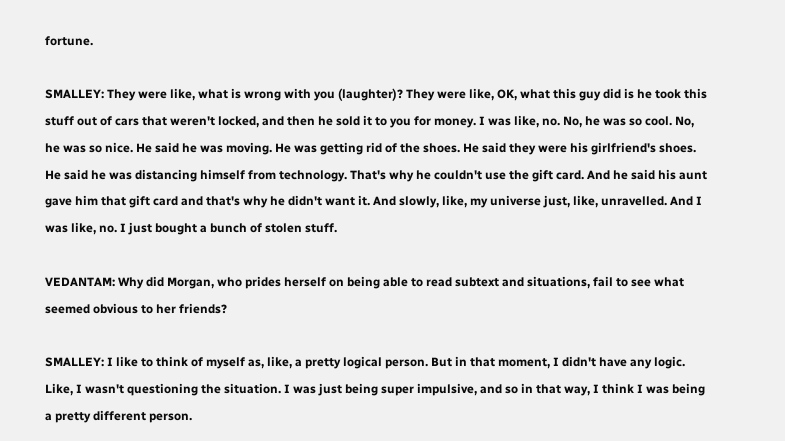fortune.

SMALLEY: They were like, what is wrong with you (laughter)? They were like, OK, what this guy did is he took this stuff out of cars that weren't locked, and then he sold it to you for money. I was like, no. No, he was so cool. No, he was so nice. He said he was moving. He was getting rid of the shoes. He said they were his girlfriend's shoes. He said he was distancing himself from technology. That's why he couldn't use the gift card. And he said his aunt gave him that gift card and that's why he didn't want it. And slowly, like, my universe just, like, unravelled. And I was like, no. I just bought a bunch of stolen stuff.

VEDANTAM: Why did Morgan, who prides herself on being able to read subtext and situations, fail to see what seemed obvious to her friends?

SMALLEY: I like to think of myself as, like, a pretty logical person. But in that moment, I didn't have any logic. Like, I wasn't questioning the situation. I was just being super impulsive, and so in that way, I think I was being a pretty different person.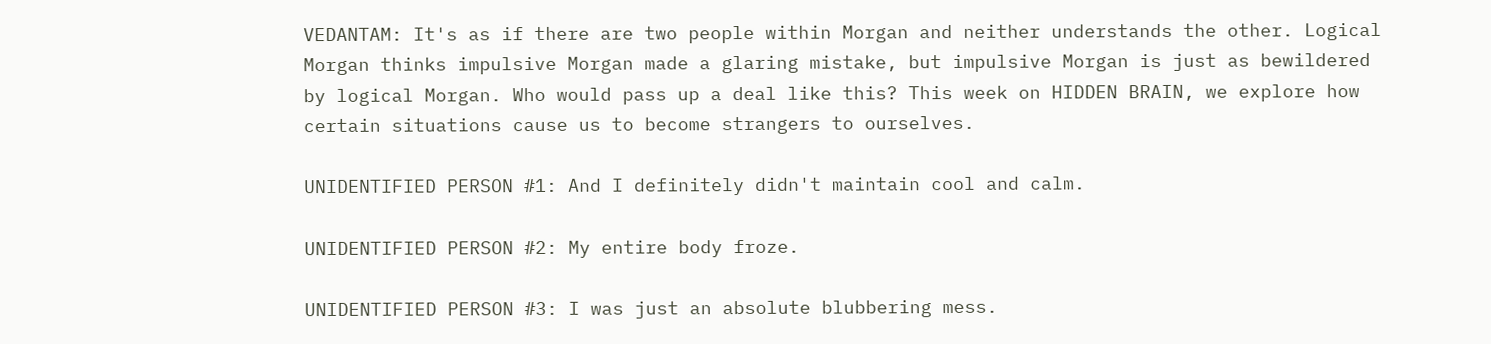VEDANTAM: It's as if there are two people within Morgan and neither understands the other. Logical Morgan thinks impulsive Morgan made a glaring mistake, but impulsive Morgan is just as bewildered by logical Morgan. Who would pass up a deal like this? This week on HIDDEN BRAIN, we explore how certain situations cause us to become strangers to ourselves.

UNIDENTIFIED PERSON #1: And I definitely didn't maintain cool and calm.

UNIDENTIFIED PERSON #2: My entire body froze.

UNIDENTIFIED PERSON #3: I was just an absolute blubbering mess.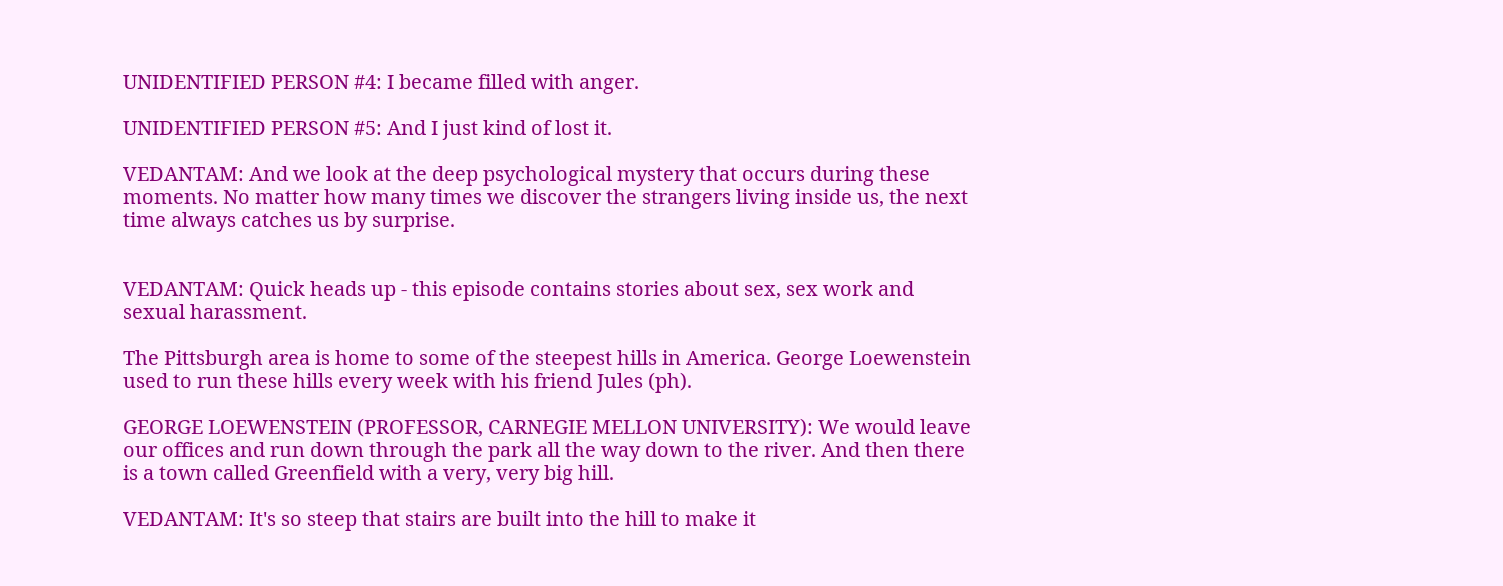UNIDENTIFIED PERSON #4: I became filled with anger.

UNIDENTIFIED PERSON #5: And I just kind of lost it.

VEDANTAM: And we look at the deep psychological mystery that occurs during these moments. No matter how many times we discover the strangers living inside us, the next time always catches us by surprise.


VEDANTAM: Quick heads up - this episode contains stories about sex, sex work and sexual harassment.

The Pittsburgh area is home to some of the steepest hills in America. George Loewenstein used to run these hills every week with his friend Jules (ph).

GEORGE LOEWENSTEIN (PROFESSOR, CARNEGIE MELLON UNIVERSITY): We would leave our offices and run down through the park all the way down to the river. And then there is a town called Greenfield with a very, very big hill.

VEDANTAM: It's so steep that stairs are built into the hill to make it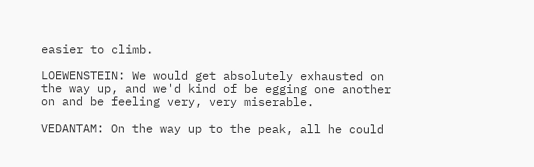easier to climb.

LOEWENSTEIN: We would get absolutely exhausted on the way up, and we'd kind of be egging one another on and be feeling very, very miserable.

VEDANTAM: On the way up to the peak, all he could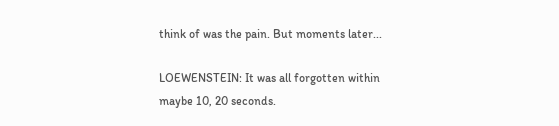think of was the pain. But moments later...

LOEWENSTEIN: It was all forgotten within maybe 10, 20 seconds.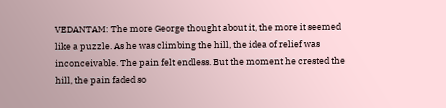VEDANTAM: The more George thought about it, the more it seemed like a puzzle. As he was climbing the hill, the idea of relief was inconceivable. The pain felt endless. But the moment he crested the hill, the pain faded so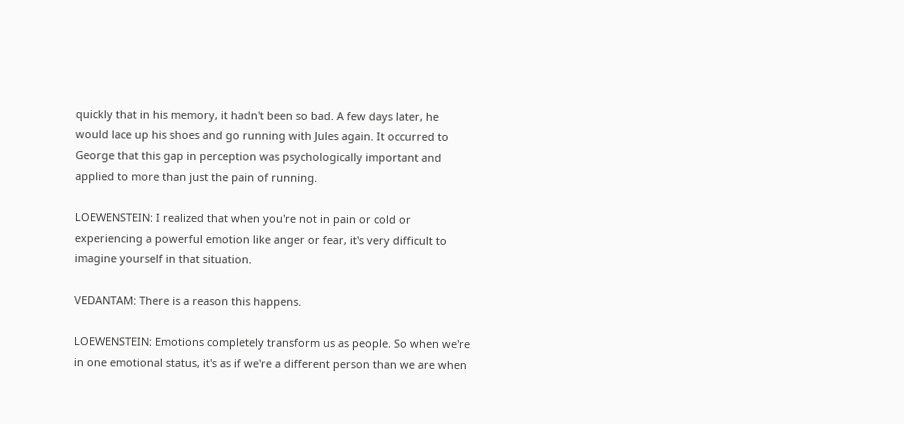quickly that in his memory, it hadn't been so bad. A few days later, he would lace up his shoes and go running with Jules again. It occurred to George that this gap in perception was psychologically important and applied to more than just the pain of running.

LOEWENSTEIN: I realized that when you're not in pain or cold or experiencing a powerful emotion like anger or fear, it's very difficult to imagine yourself in that situation.

VEDANTAM: There is a reason this happens.

LOEWENSTEIN: Emotions completely transform us as people. So when we're in one emotional status, it's as if we're a different person than we are when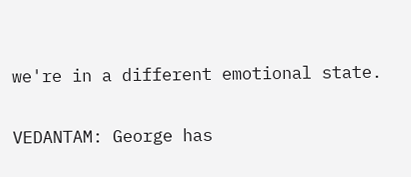we're in a different emotional state.

VEDANTAM: George has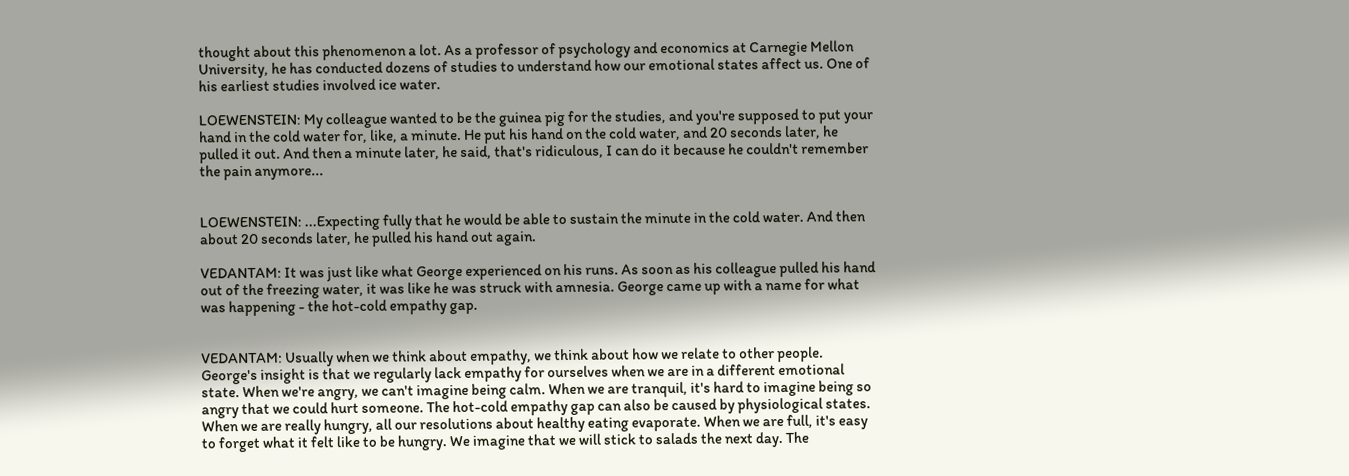thought about this phenomenon a lot. As a professor of psychology and economics at Carnegie Mellon University, he has conducted dozens of studies to understand how our emotional states affect us. One of his earliest studies involved ice water.

LOEWENSTEIN: My colleague wanted to be the guinea pig for the studies, and you're supposed to put your hand in the cold water for, like, a minute. He put his hand on the cold water, and 20 seconds later, he pulled it out. And then a minute later, he said, that's ridiculous, I can do it because he couldn't remember the pain anymore...


LOEWENSTEIN: ...Expecting fully that he would be able to sustain the minute in the cold water. And then about 20 seconds later, he pulled his hand out again.

VEDANTAM: It was just like what George experienced on his runs. As soon as his colleague pulled his hand out of the freezing water, it was like he was struck with amnesia. George came up with a name for what was happening - the hot-cold empathy gap.


VEDANTAM: Usually when we think about empathy, we think about how we relate to other people. George's insight is that we regularly lack empathy for ourselves when we are in a different emotional state. When we're angry, we can't imagine being calm. When we are tranquil, it's hard to imagine being so angry that we could hurt someone. The hot-cold empathy gap can also be caused by physiological states. When we are really hungry, all our resolutions about healthy eating evaporate. When we are full, it's easy to forget what it felt like to be hungry. We imagine that we will stick to salads the next day. The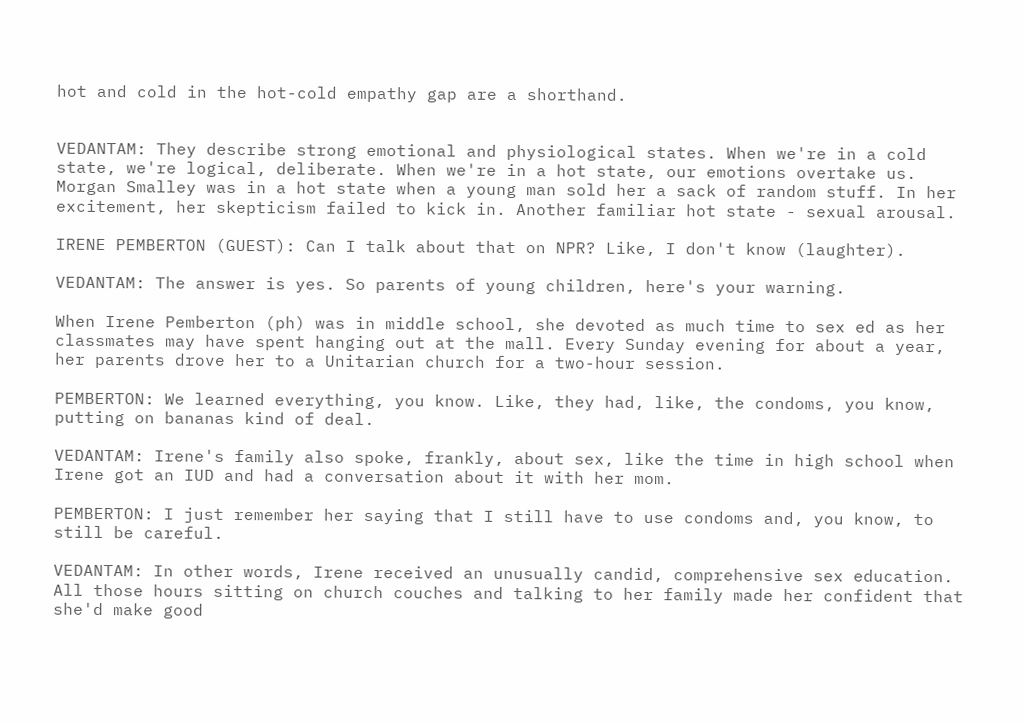hot and cold in the hot-cold empathy gap are a shorthand.


VEDANTAM: They describe strong emotional and physiological states. When we're in a cold state, we're logical, deliberate. When we're in a hot state, our emotions overtake us. Morgan Smalley was in a hot state when a young man sold her a sack of random stuff. In her excitement, her skepticism failed to kick in. Another familiar hot state - sexual arousal.

IRENE PEMBERTON (GUEST): Can I talk about that on NPR? Like, I don't know (laughter).

VEDANTAM: The answer is yes. So parents of young children, here's your warning.

When Irene Pemberton (ph) was in middle school, she devoted as much time to sex ed as her classmates may have spent hanging out at the mall. Every Sunday evening for about a year, her parents drove her to a Unitarian church for a two-hour session.

PEMBERTON: We learned everything, you know. Like, they had, like, the condoms, you know, putting on bananas kind of deal.

VEDANTAM: Irene's family also spoke, frankly, about sex, like the time in high school when Irene got an IUD and had a conversation about it with her mom.

PEMBERTON: I just remember her saying that I still have to use condoms and, you know, to still be careful.

VEDANTAM: In other words, Irene received an unusually candid, comprehensive sex education. All those hours sitting on church couches and talking to her family made her confident that she'd make good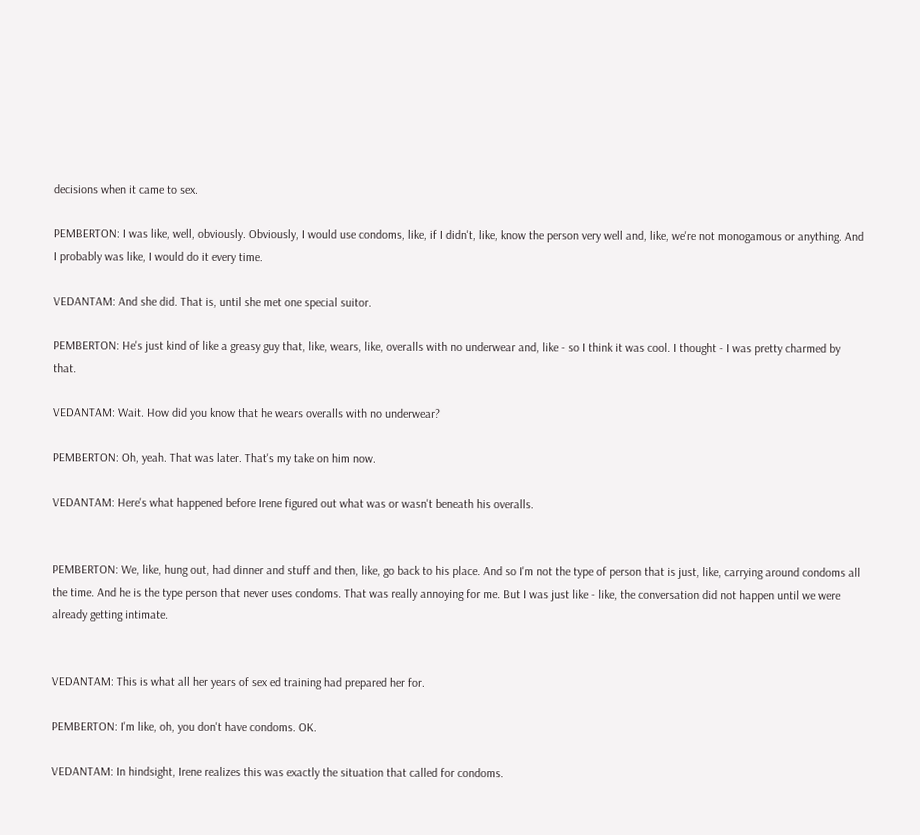decisions when it came to sex.

PEMBERTON: I was like, well, obviously. Obviously, I would use condoms, like, if I didn't, like, know the person very well and, like, we're not monogamous or anything. And I probably was like, I would do it every time.

VEDANTAM: And she did. That is, until she met one special suitor.

PEMBERTON: He's just kind of like a greasy guy that, like, wears, like, overalls with no underwear and, like - so I think it was cool. I thought - I was pretty charmed by that.

VEDANTAM: Wait. How did you know that he wears overalls with no underwear?

PEMBERTON: Oh, yeah. That was later. That's my take on him now.

VEDANTAM: Here's what happened before Irene figured out what was or wasn't beneath his overalls.


PEMBERTON: We, like, hung out, had dinner and stuff and then, like, go back to his place. And so I'm not the type of person that is just, like, carrying around condoms all the time. And he is the type person that never uses condoms. That was really annoying for me. But I was just like - like, the conversation did not happen until we were already getting intimate.


VEDANTAM: This is what all her years of sex ed training had prepared her for.

PEMBERTON: I'm like, oh, you don't have condoms. OK.

VEDANTAM: In hindsight, Irene realizes this was exactly the situation that called for condoms.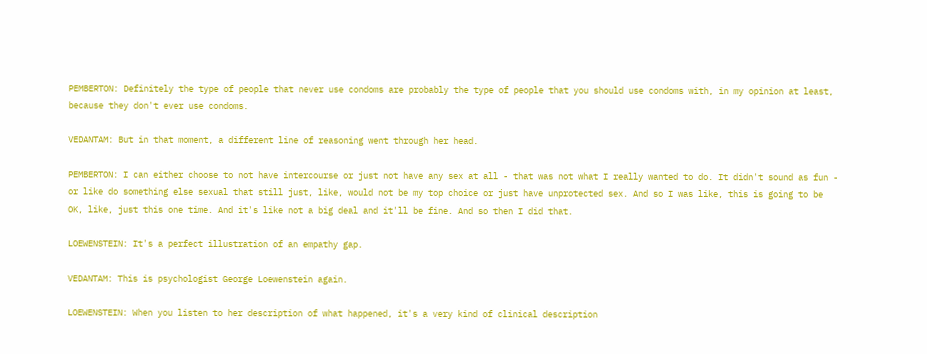PEMBERTON: Definitely the type of people that never use condoms are probably the type of people that you should use condoms with, in my opinion at least, because they don't ever use condoms.

VEDANTAM: But in that moment, a different line of reasoning went through her head.

PEMBERTON: I can either choose to not have intercourse or just not have any sex at all - that was not what I really wanted to do. It didn't sound as fun - or like do something else sexual that still just, like, would not be my top choice or just have unprotected sex. And so I was like, this is going to be OK, like, just this one time. And it's like not a big deal and it'll be fine. And so then I did that.

LOEWENSTEIN: It's a perfect illustration of an empathy gap.

VEDANTAM: This is psychologist George Loewenstein again.

LOEWENSTEIN: When you listen to her description of what happened, it's a very kind of clinical description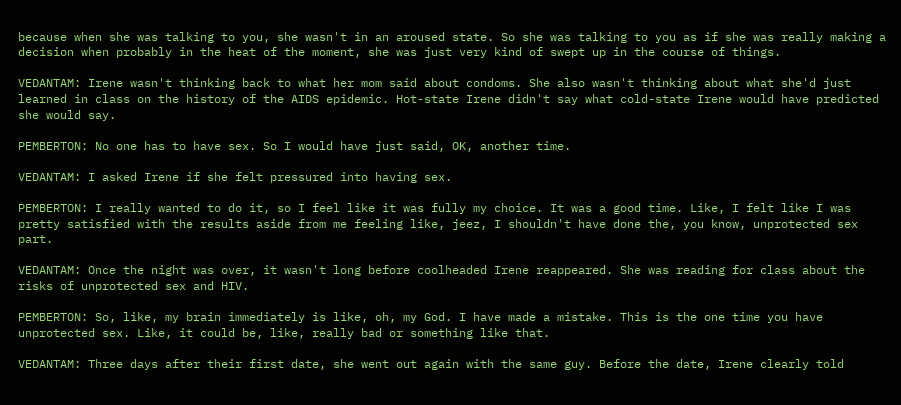because when she was talking to you, she wasn't in an aroused state. So she was talking to you as if she was really making a decision when probably in the heat of the moment, she was just very kind of swept up in the course of things.

VEDANTAM: Irene wasn't thinking back to what her mom said about condoms. She also wasn't thinking about what she'd just learned in class on the history of the AIDS epidemic. Hot-state Irene didn't say what cold-state Irene would have predicted she would say.

PEMBERTON: No one has to have sex. So I would have just said, OK, another time.

VEDANTAM: I asked Irene if she felt pressured into having sex.

PEMBERTON: I really wanted to do it, so I feel like it was fully my choice. It was a good time. Like, I felt like I was pretty satisfied with the results aside from me feeling like, jeez, I shouldn't have done the, you know, unprotected sex part.

VEDANTAM: Once the night was over, it wasn't long before coolheaded Irene reappeared. She was reading for class about the risks of unprotected sex and HIV.

PEMBERTON: So, like, my brain immediately is like, oh, my God. I have made a mistake. This is the one time you have unprotected sex. Like, it could be, like, really bad or something like that.

VEDANTAM: Three days after their first date, she went out again with the same guy. Before the date, Irene clearly told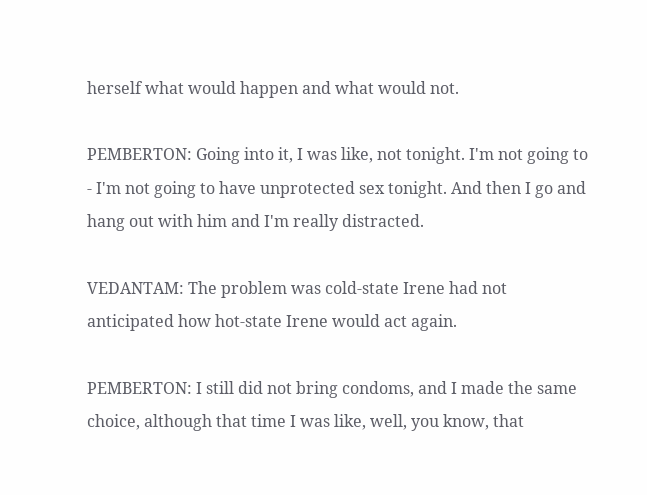herself what would happen and what would not.

PEMBERTON: Going into it, I was like, not tonight. I'm not going to - I'm not going to have unprotected sex tonight. And then I go and hang out with him and I'm really distracted.

VEDANTAM: The problem was cold-state Irene had not anticipated how hot-state Irene would act again.

PEMBERTON: I still did not bring condoms, and I made the same choice, although that time I was like, well, you know, that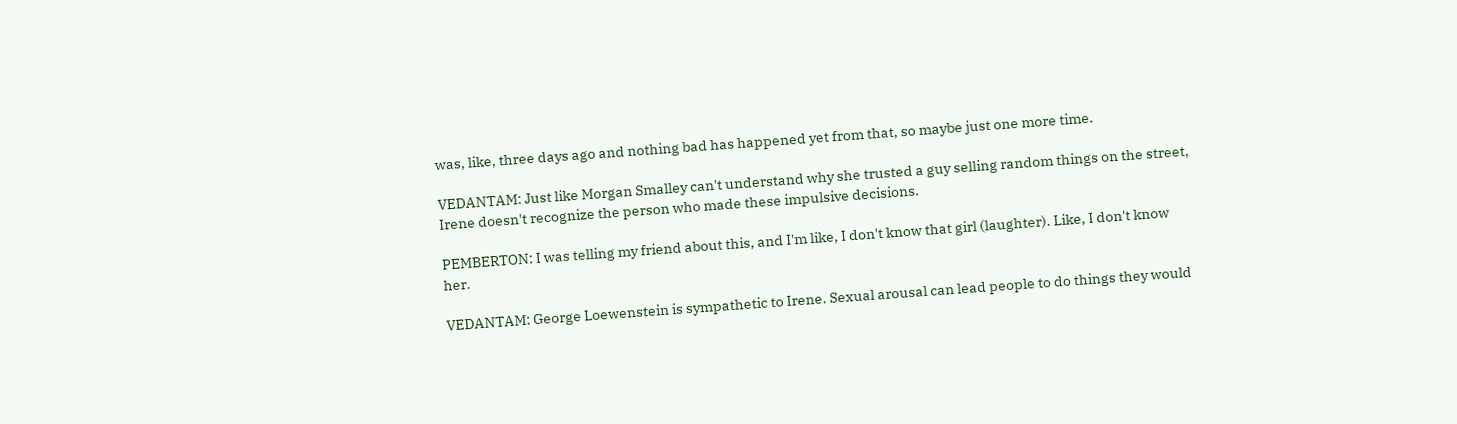was, like, three days ago and nothing bad has happened yet from that, so maybe just one more time.

VEDANTAM: Just like Morgan Smalley can't understand why she trusted a guy selling random things on the street, Irene doesn't recognize the person who made these impulsive decisions.

PEMBERTON: I was telling my friend about this, and I'm like, I don't know that girl (laughter). Like, I don't know her.

VEDANTAM: George Loewenstein is sympathetic to Irene. Sexual arousal can lead people to do things they would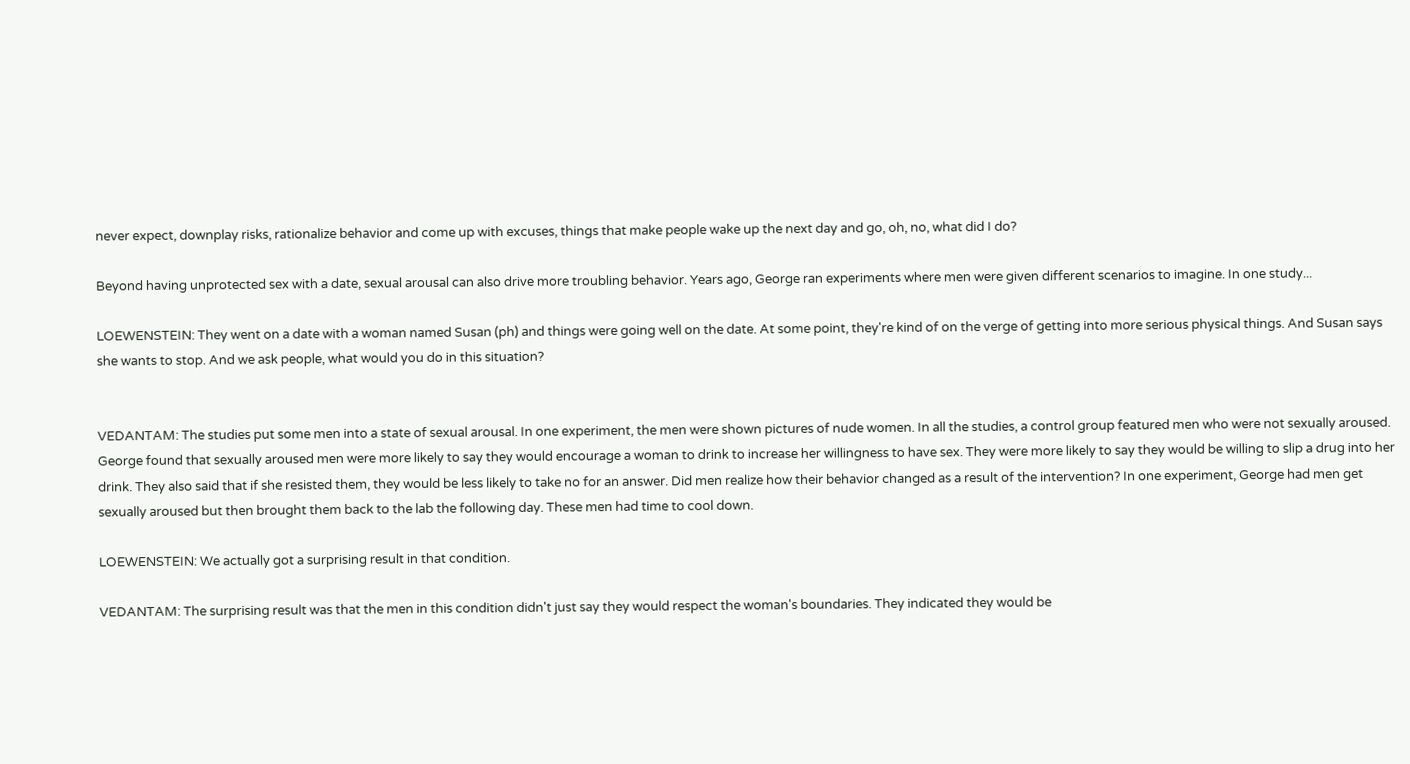never expect, downplay risks, rationalize behavior and come up with excuses, things that make people wake up the next day and go, oh, no, what did I do?

Beyond having unprotected sex with a date, sexual arousal can also drive more troubling behavior. Years ago, George ran experiments where men were given different scenarios to imagine. In one study...

LOEWENSTEIN: They went on a date with a woman named Susan (ph) and things were going well on the date. At some point, they're kind of on the verge of getting into more serious physical things. And Susan says she wants to stop. And we ask people, what would you do in this situation?


VEDANTAM: The studies put some men into a state of sexual arousal. In one experiment, the men were shown pictures of nude women. In all the studies, a control group featured men who were not sexually aroused. George found that sexually aroused men were more likely to say they would encourage a woman to drink to increase her willingness to have sex. They were more likely to say they would be willing to slip a drug into her drink. They also said that if she resisted them, they would be less likely to take no for an answer. Did men realize how their behavior changed as a result of the intervention? In one experiment, George had men get sexually aroused but then brought them back to the lab the following day. These men had time to cool down.

LOEWENSTEIN: We actually got a surprising result in that condition.

VEDANTAM: The surprising result was that the men in this condition didn't just say they would respect the woman's boundaries. They indicated they would be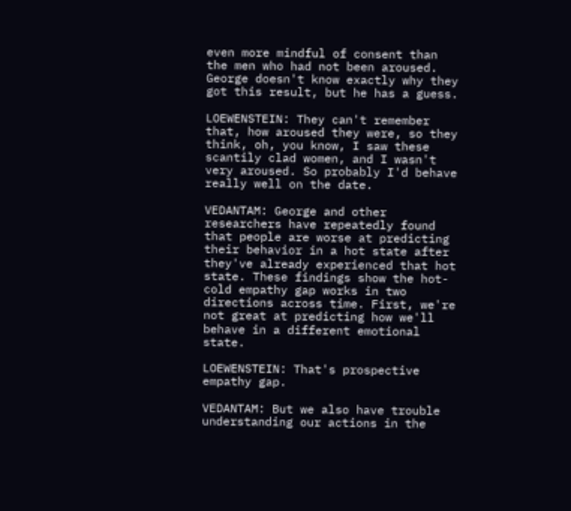even more mindful of consent than the men who had not been aroused. George doesn't know exactly why they got this result, but he has a guess.

LOEWENSTEIN: They can't remember that, how aroused they were, so they think, oh, you know, I saw these scantily clad women, and I wasn't very aroused. So probably I'd behave really well on the date.

VEDANTAM: George and other researchers have repeatedly found that people are worse at predicting their behavior in a hot state after they've already experienced that hot state. These findings show the hot-cold empathy gap works in two directions across time. First, we're not great at predicting how we'll behave in a different emotional state.

LOEWENSTEIN: That's prospective empathy gap.

VEDANTAM: But we also have trouble understanding our actions in the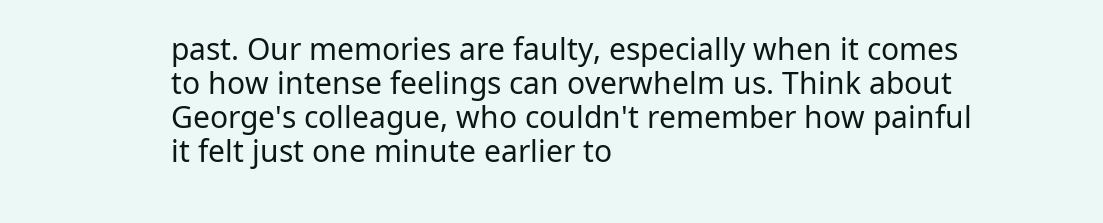past. Our memories are faulty, especially when it comes to how intense feelings can overwhelm us. Think about George's colleague, who couldn't remember how painful it felt just one minute earlier to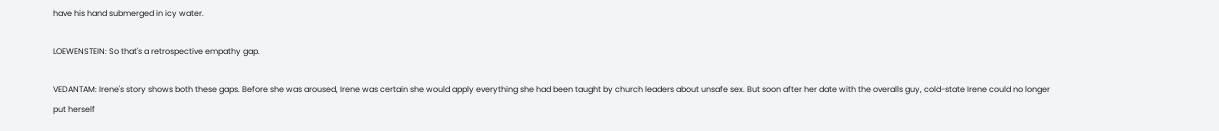have his hand submerged in icy water.

LOEWENSTEIN: So that's a retrospective empathy gap.

VEDANTAM: Irene's story shows both these gaps. Before she was aroused, Irene was certain she would apply everything she had been taught by church leaders about unsafe sex. But soon after her date with the overalls guy, cold-state Irene could no longer put herself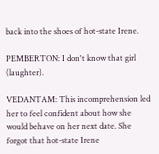back into the shoes of hot-state Irene.

PEMBERTON: I don't know that girl (laughter).

VEDANTAM: This incomprehension led her to feel confident about how she would behave on her next date. She forgot that hot-state Irene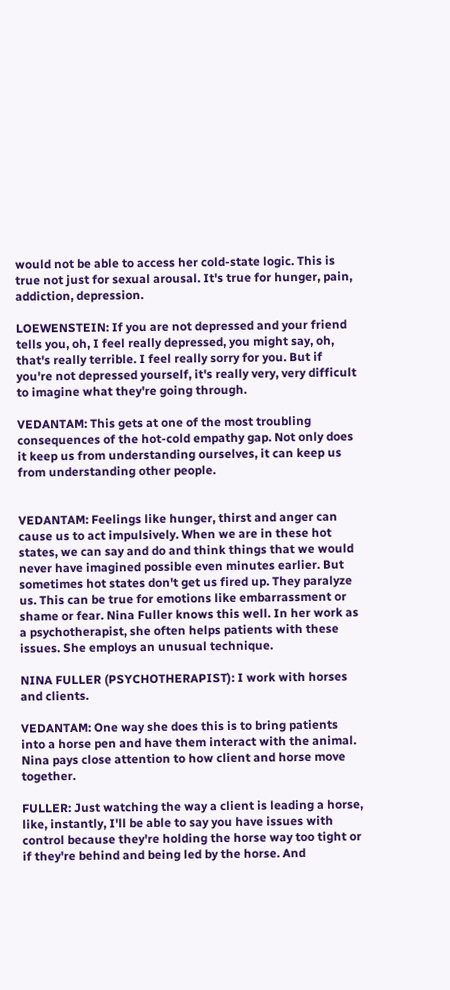would not be able to access her cold-state logic. This is true not just for sexual arousal. It's true for hunger, pain, addiction, depression.

LOEWENSTEIN: If you are not depressed and your friend tells you, oh, I feel really depressed, you might say, oh, that's really terrible. I feel really sorry for you. But if you're not depressed yourself, it's really very, very difficult to imagine what they're going through.

VEDANTAM: This gets at one of the most troubling consequences of the hot-cold empathy gap. Not only does it keep us from understanding ourselves, it can keep us from understanding other people.


VEDANTAM: Feelings like hunger, thirst and anger can cause us to act impulsively. When we are in these hot states, we can say and do and think things that we would never have imagined possible even minutes earlier. But sometimes hot states don't get us fired up. They paralyze us. This can be true for emotions like embarrassment or shame or fear. Nina Fuller knows this well. In her work as a psychotherapist, she often helps patients with these issues. She employs an unusual technique.

NINA FULLER (PSYCHOTHERAPIST): I work with horses and clients.

VEDANTAM: One way she does this is to bring patients into a horse pen and have them interact with the animal. Nina pays close attention to how client and horse move together.

FULLER: Just watching the way a client is leading a horse, like, instantly, I'll be able to say you have issues with control because they're holding the horse way too tight or if they're behind and being led by the horse. And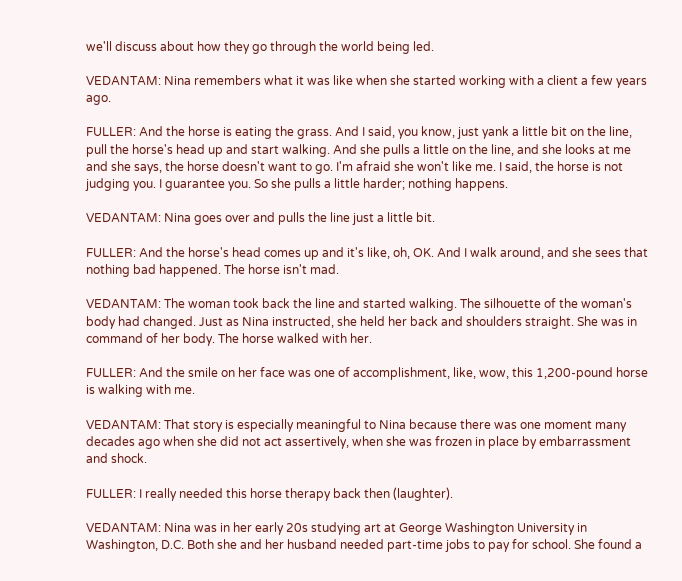we'll discuss about how they go through the world being led.

VEDANTAM: Nina remembers what it was like when she started working with a client a few years ago.

FULLER: And the horse is eating the grass. And I said, you know, just yank a little bit on the line, pull the horse's head up and start walking. And she pulls a little on the line, and she looks at me and she says, the horse doesn't want to go. I'm afraid she won't like me. I said, the horse is not judging you. I guarantee you. So she pulls a little harder; nothing happens.

VEDANTAM: Nina goes over and pulls the line just a little bit.

FULLER: And the horse's head comes up and it's like, oh, OK. And I walk around, and she sees that nothing bad happened. The horse isn't mad.

VEDANTAM: The woman took back the line and started walking. The silhouette of the woman's body had changed. Just as Nina instructed, she held her back and shoulders straight. She was in command of her body. The horse walked with her.

FULLER: And the smile on her face was one of accomplishment, like, wow, this 1,200-pound horse is walking with me.

VEDANTAM: That story is especially meaningful to Nina because there was one moment many decades ago when she did not act assertively, when she was frozen in place by embarrassment and shock.

FULLER: I really needed this horse therapy back then (laughter).

VEDANTAM: Nina was in her early 20s studying art at George Washington University in Washington, D.C. Both she and her husband needed part-time jobs to pay for school. She found a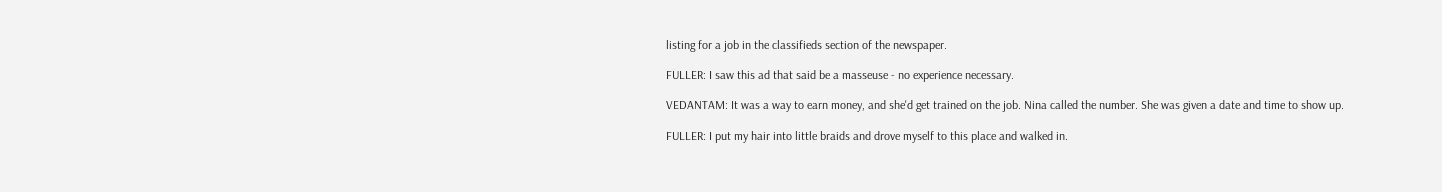listing for a job in the classifieds section of the newspaper.

FULLER: I saw this ad that said be a masseuse - no experience necessary.

VEDANTAM: It was a way to earn money, and she'd get trained on the job. Nina called the number. She was given a date and time to show up.

FULLER: I put my hair into little braids and drove myself to this place and walked in.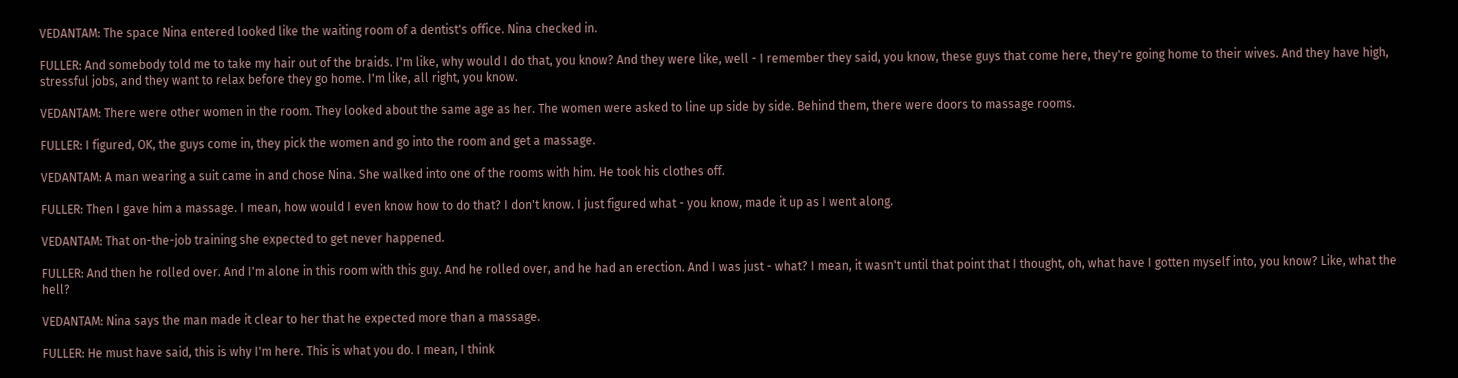VEDANTAM: The space Nina entered looked like the waiting room of a dentist's office. Nina checked in.

FULLER: And somebody told me to take my hair out of the braids. I'm like, why would I do that, you know? And they were like, well - I remember they said, you know, these guys that come here, they're going home to their wives. And they have high, stressful jobs, and they want to relax before they go home. I'm like, all right, you know.

VEDANTAM: There were other women in the room. They looked about the same age as her. The women were asked to line up side by side. Behind them, there were doors to massage rooms.

FULLER: I figured, OK, the guys come in, they pick the women and go into the room and get a massage.

VEDANTAM: A man wearing a suit came in and chose Nina. She walked into one of the rooms with him. He took his clothes off.

FULLER: Then I gave him a massage. I mean, how would I even know how to do that? I don't know. I just figured what - you know, made it up as I went along.

VEDANTAM: That on-the-job training she expected to get never happened.

FULLER: And then he rolled over. And I'm alone in this room with this guy. And he rolled over, and he had an erection. And I was just - what? I mean, it wasn't until that point that I thought, oh, what have I gotten myself into, you know? Like, what the hell?

VEDANTAM: Nina says the man made it clear to her that he expected more than a massage.

FULLER: He must have said, this is why I'm here. This is what you do. I mean, I think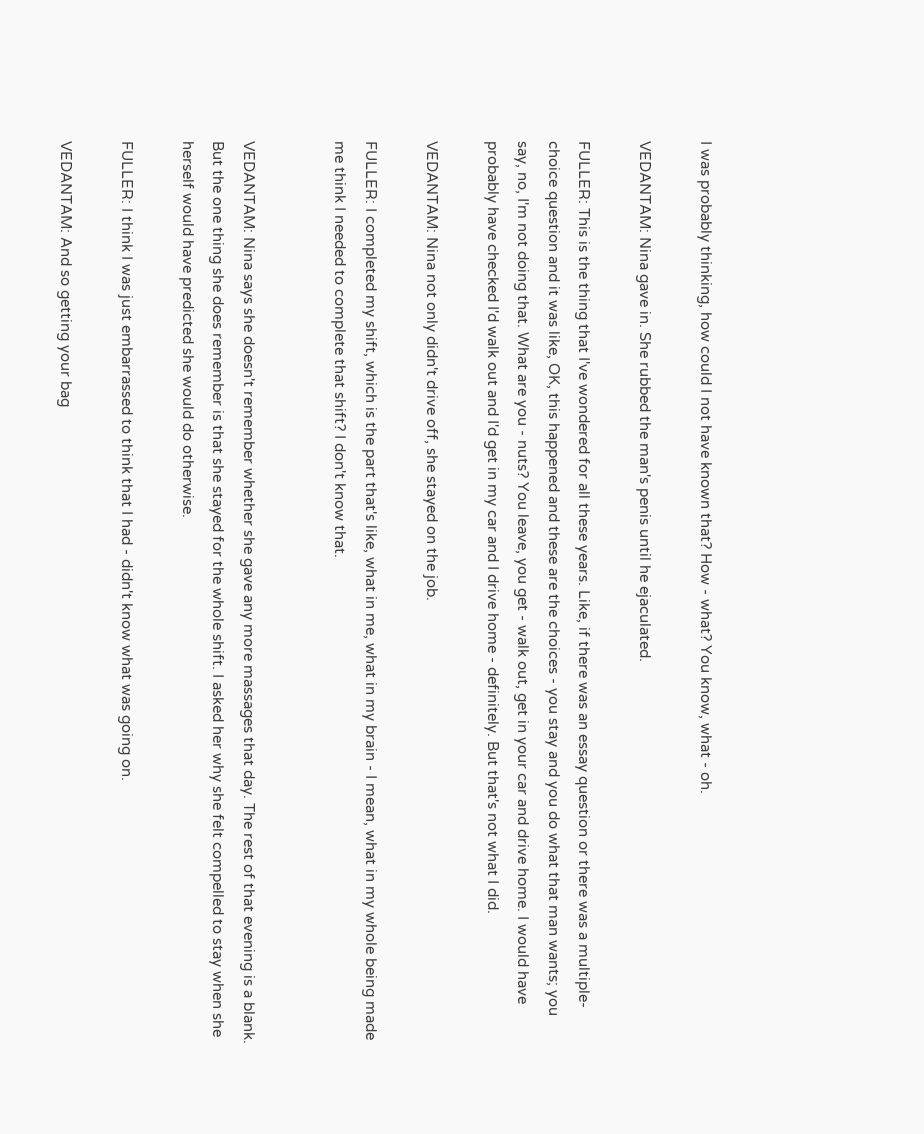I was probably thinking, how could I not have known that? How - what? You know, what - oh.

VEDANTAM: Nina gave in. She rubbed the man's penis until he ejaculated.

FULLER: This is the thing that I've wondered for all these years. Like, if there was an essay question or there was a multiple-choice question and it was like, OK, this happened and these are the choices - you stay and you do what that man wants; you say, no, I'm not doing that. What are you - nuts? You leave, you get - walk out, get in your car and drive home. I would have probably have checked I'd walk out and I'd get in my car and I drive home - definitely. But that's not what I did.

VEDANTAM: Nina not only didn't drive off, she stayed on the job.

FULLER: I completed my shift, which is the part that's like, what in me, what in my brain - I mean, what in my whole being made me think I needed to complete that shift? I don't know that.


VEDANTAM: Nina says she doesn't remember whether she gave any more massages that day. The rest of that evening is a blank. But the one thing she does remember is that she stayed for the whole shift. I asked her why she felt compelled to stay when she herself would have predicted she would do otherwise.

FULLER: I think I was just embarrassed to think that I had - didn't know what was going on.

VEDANTAM: And so getting your bag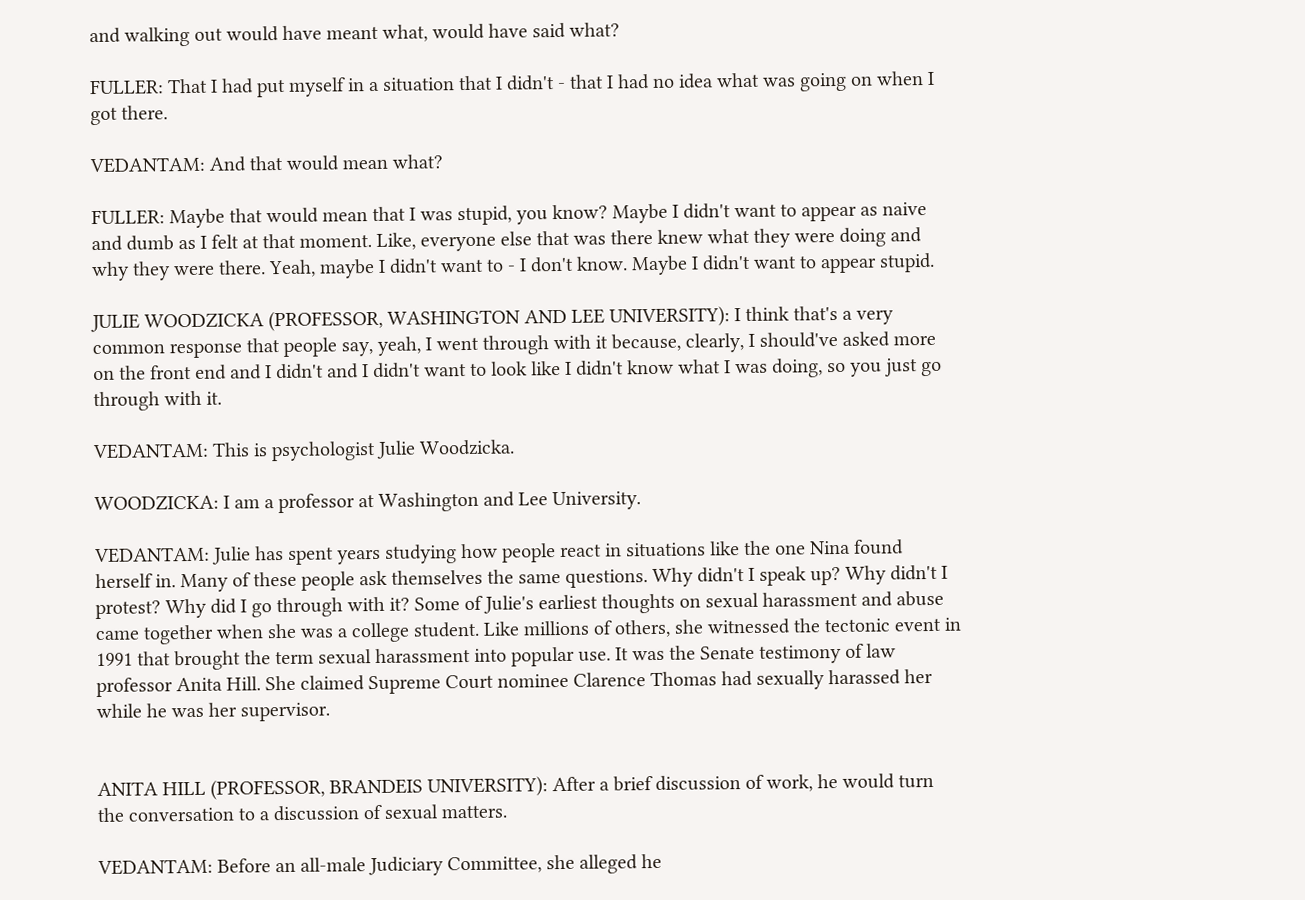and walking out would have meant what, would have said what?

FULLER: That I had put myself in a situation that I didn't - that I had no idea what was going on when I got there.

VEDANTAM: And that would mean what?

FULLER: Maybe that would mean that I was stupid, you know? Maybe I didn't want to appear as naive and dumb as I felt at that moment. Like, everyone else that was there knew what they were doing and why they were there. Yeah, maybe I didn't want to - I don't know. Maybe I didn't want to appear stupid.

JULIE WOODZICKA (PROFESSOR, WASHINGTON AND LEE UNIVERSITY): I think that's a very common response that people say, yeah, I went through with it because, clearly, I should've asked more on the front end and I didn't and I didn't want to look like I didn't know what I was doing, so you just go through with it.

VEDANTAM: This is psychologist Julie Woodzicka.

WOODZICKA: I am a professor at Washington and Lee University.

VEDANTAM: Julie has spent years studying how people react in situations like the one Nina found herself in. Many of these people ask themselves the same questions. Why didn't I speak up? Why didn't I protest? Why did I go through with it? Some of Julie's earliest thoughts on sexual harassment and abuse came together when she was a college student. Like millions of others, she witnessed the tectonic event in 1991 that brought the term sexual harassment into popular use. It was the Senate testimony of law professor Anita Hill. She claimed Supreme Court nominee Clarence Thomas had sexually harassed her while he was her supervisor.


ANITA HILL (PROFESSOR, BRANDEIS UNIVERSITY): After a brief discussion of work, he would turn the conversation to a discussion of sexual matters.

VEDANTAM: Before an all-male Judiciary Committee, she alleged he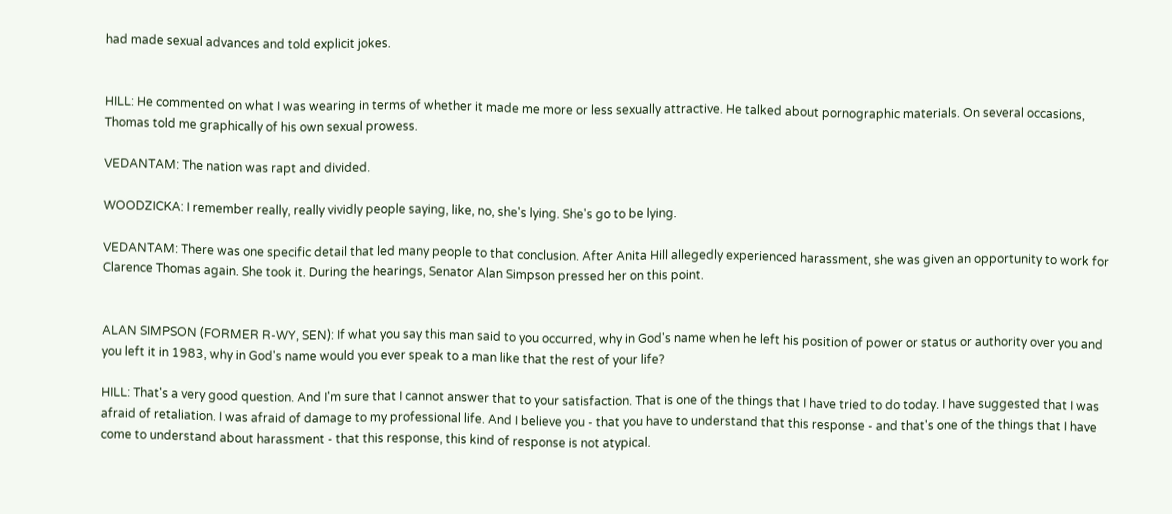had made sexual advances and told explicit jokes.


HILL: He commented on what I was wearing in terms of whether it made me more or less sexually attractive. He talked about pornographic materials. On several occasions, Thomas told me graphically of his own sexual prowess.

VEDANTAM: The nation was rapt and divided.

WOODZICKA: I remember really, really vividly people saying, like, no, she's lying. She's go to be lying.

VEDANTAM: There was one specific detail that led many people to that conclusion. After Anita Hill allegedly experienced harassment, she was given an opportunity to work for Clarence Thomas again. She took it. During the hearings, Senator Alan Simpson pressed her on this point.


ALAN SIMPSON (FORMER R-WY, SEN): If what you say this man said to you occurred, why in God's name when he left his position of power or status or authority over you and you left it in 1983, why in God's name would you ever speak to a man like that the rest of your life?

HILL: That's a very good question. And I'm sure that I cannot answer that to your satisfaction. That is one of the things that I have tried to do today. I have suggested that I was afraid of retaliation. I was afraid of damage to my professional life. And I believe you - that you have to understand that this response - and that's one of the things that I have come to understand about harassment - that this response, this kind of response is not atypical.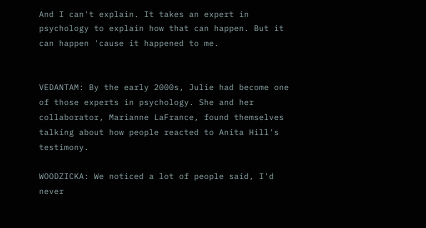And I can't explain. It takes an expert in psychology to explain how that can happen. But it can happen 'cause it happened to me.


VEDANTAM: By the early 2000s, Julie had become one of those experts in psychology. She and her collaborator, Marianne LaFrance, found themselves talking about how people reacted to Anita Hill's testimony.

WOODZICKA: We noticed a lot of people said, I'd never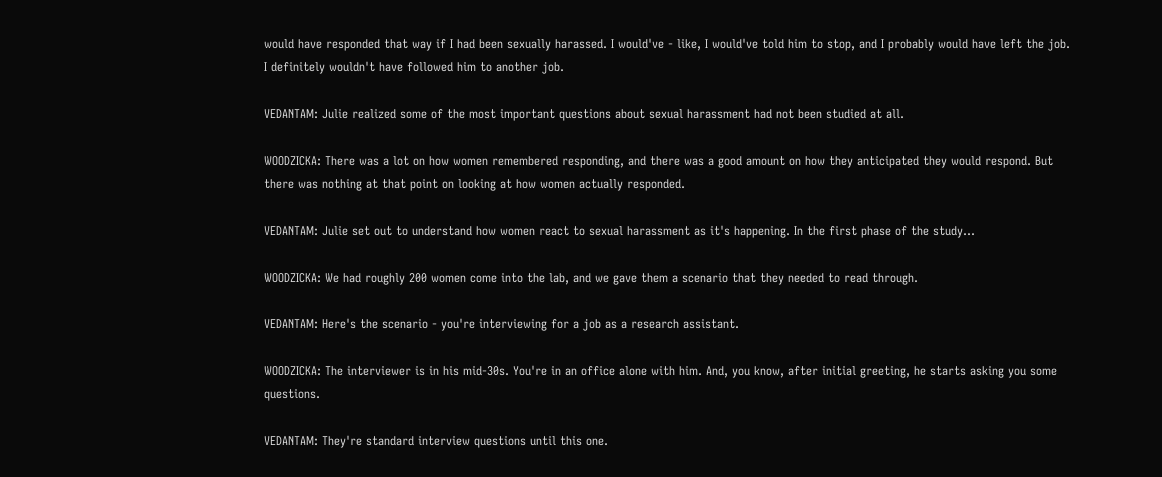would have responded that way if I had been sexually harassed. I would've - like, I would've told him to stop, and I probably would have left the job. I definitely wouldn't have followed him to another job.

VEDANTAM: Julie realized some of the most important questions about sexual harassment had not been studied at all.

WOODZICKA: There was a lot on how women remembered responding, and there was a good amount on how they anticipated they would respond. But there was nothing at that point on looking at how women actually responded.

VEDANTAM: Julie set out to understand how women react to sexual harassment as it's happening. In the first phase of the study...

WOODZICKA: We had roughly 200 women come into the lab, and we gave them a scenario that they needed to read through.

VEDANTAM: Here's the scenario - you're interviewing for a job as a research assistant.

WOODZICKA: The interviewer is in his mid-30s. You're in an office alone with him. And, you know, after initial greeting, he starts asking you some questions.

VEDANTAM: They're standard interview questions until this one.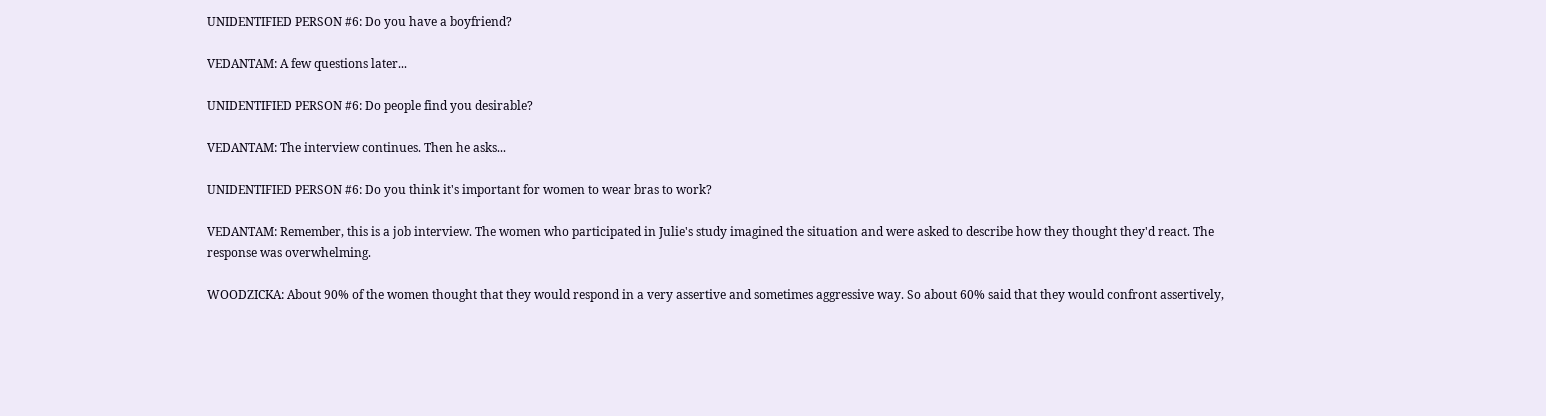UNIDENTIFIED PERSON #6: Do you have a boyfriend?

VEDANTAM: A few questions later...

UNIDENTIFIED PERSON #6: Do people find you desirable?

VEDANTAM: The interview continues. Then he asks...

UNIDENTIFIED PERSON #6: Do you think it's important for women to wear bras to work?

VEDANTAM: Remember, this is a job interview. The women who participated in Julie's study imagined the situation and were asked to describe how they thought they'd react. The response was overwhelming.

WOODZICKA: About 90% of the women thought that they would respond in a very assertive and sometimes aggressive way. So about 60% said that they would confront assertively,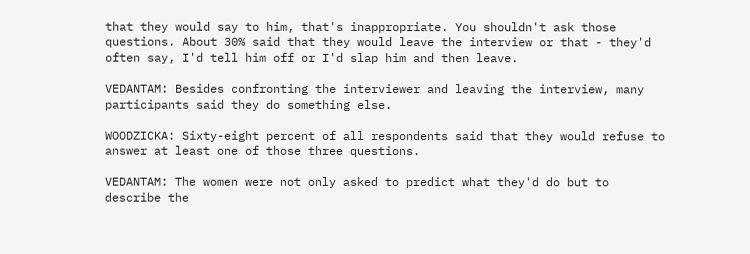that they would say to him, that's inappropriate. You shouldn't ask those questions. About 30% said that they would leave the interview or that - they'd often say, I'd tell him off or I'd slap him and then leave.

VEDANTAM: Besides confronting the interviewer and leaving the interview, many participants said they do something else.

WOODZICKA: Sixty-eight percent of all respondents said that they would refuse to answer at least one of those three questions.

VEDANTAM: The women were not only asked to predict what they'd do but to describe the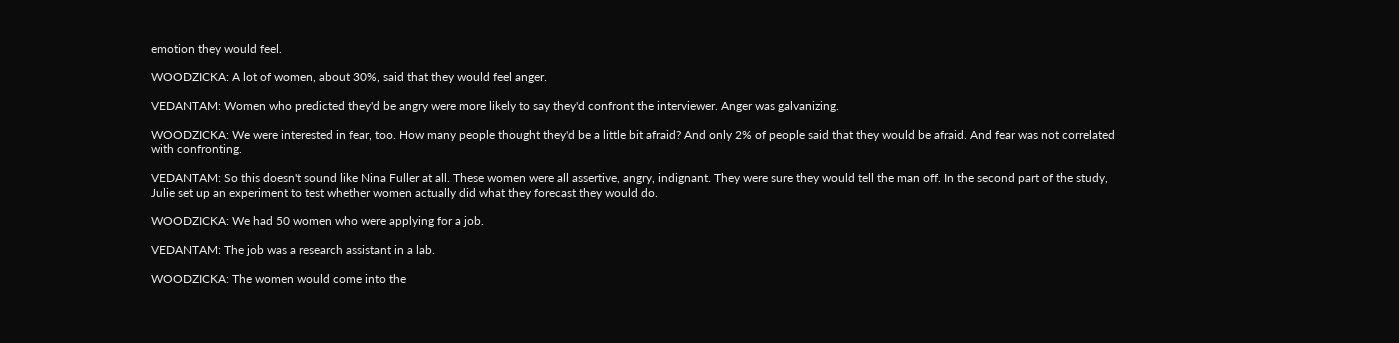emotion they would feel.

WOODZICKA: A lot of women, about 30%, said that they would feel anger.

VEDANTAM: Women who predicted they'd be angry were more likely to say they'd confront the interviewer. Anger was galvanizing.

WOODZICKA: We were interested in fear, too. How many people thought they'd be a little bit afraid? And only 2% of people said that they would be afraid. And fear was not correlated with confronting.

VEDANTAM: So this doesn't sound like Nina Fuller at all. These women were all assertive, angry, indignant. They were sure they would tell the man off. In the second part of the study, Julie set up an experiment to test whether women actually did what they forecast they would do.

WOODZICKA: We had 50 women who were applying for a job.

VEDANTAM: The job was a research assistant in a lab.

WOODZICKA: The women would come into the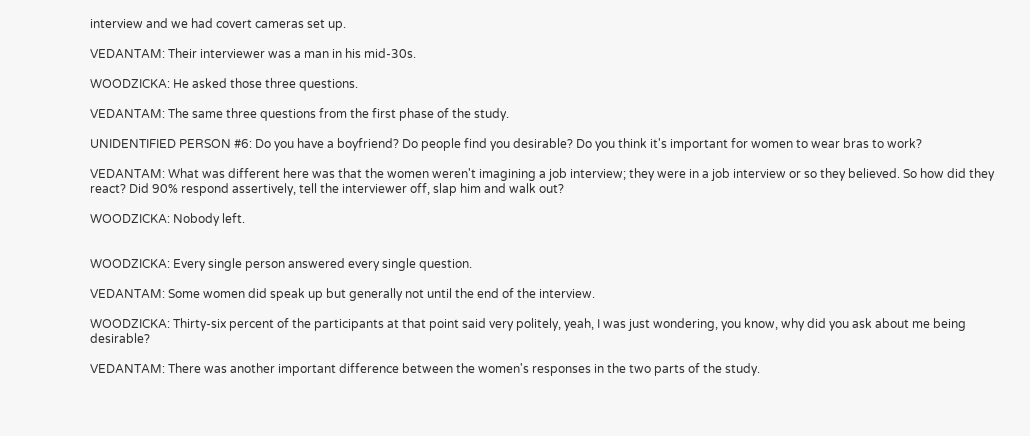interview and we had covert cameras set up.

VEDANTAM: Their interviewer was a man in his mid-30s.

WOODZICKA: He asked those three questions.

VEDANTAM: The same three questions from the first phase of the study.

UNIDENTIFIED PERSON #6: Do you have a boyfriend? Do people find you desirable? Do you think it's important for women to wear bras to work?

VEDANTAM: What was different here was that the women weren't imagining a job interview; they were in a job interview or so they believed. So how did they react? Did 90% respond assertively, tell the interviewer off, slap him and walk out?

WOODZICKA: Nobody left.


WOODZICKA: Every single person answered every single question.

VEDANTAM: Some women did speak up but generally not until the end of the interview.

WOODZICKA: Thirty-six percent of the participants at that point said very politely, yeah, I was just wondering, you know, why did you ask about me being desirable?

VEDANTAM: There was another important difference between the women's responses in the two parts of the study.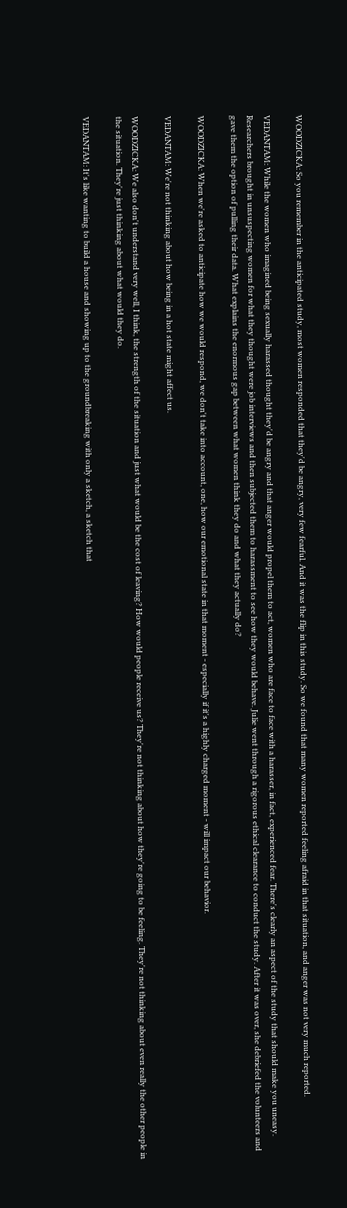WOODZICKA: So you remember in the anticipated study, most women responded that they'd be angry, very few fearful. And it was the flip in this study. So we found that many women reported feeling afraid in that situation, and anger was not very much reported.

VEDANTAM: While the women who imagined being sexually harassed thought they'd be angry and that anger would propel them to act, women who are face to face with a harasser, in fact, experienced fear. There's clearly an aspect of the study that should make you uneasy. Researchers brought in unsuspecting women for what they thought were job interviews and then subjected them to harassment to see how they would behave. Julie went through a rigorous ethical clearance to conduct the study. After it was over, she debriefed the volunteers and gave them the option of pulling their data. What explains the enormous gap between what women think they do and what they actually do?

WOODZICKA: When we're asked to anticipate how we would respond, we don't take into account, one, how our emotional state in that moment - especially if it's a highly charged moment - will impact our behavior.

VEDANTAM: We're not thinking about how being in a hot state might affect us.

WOODZICKA: We also don't understand very well, I think, the strength of the situation and just what would be the cost of leaving? How would people receive us? They're not thinking about how they're going to be feeling. They're not thinking about even really the other people in the situation. They're just thinking about what would they do.

VEDANTAM: It's like wanting to build a house and showing up to the groundbreaking with only a sketch, a sketch that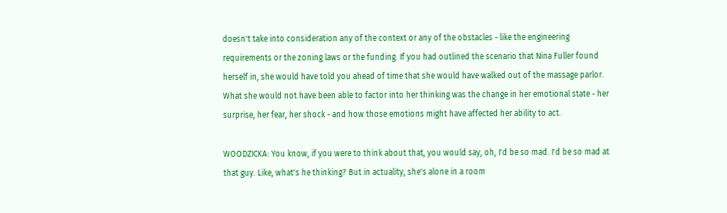doesn't take into consideration any of the context or any of the obstacles - like the engineering requirements or the zoning laws or the funding. If you had outlined the scenario that Nina Fuller found herself in, she would have told you ahead of time that she would have walked out of the massage parlor. What she would not have been able to factor into her thinking was the change in her emotional state - her surprise, her fear, her shock - and how those emotions might have affected her ability to act.

WOODZICKA: You know, if you were to think about that, you would say, oh, I'd be so mad. I'd be so mad at that guy. Like, what's he thinking? But in actuality, she's alone in a room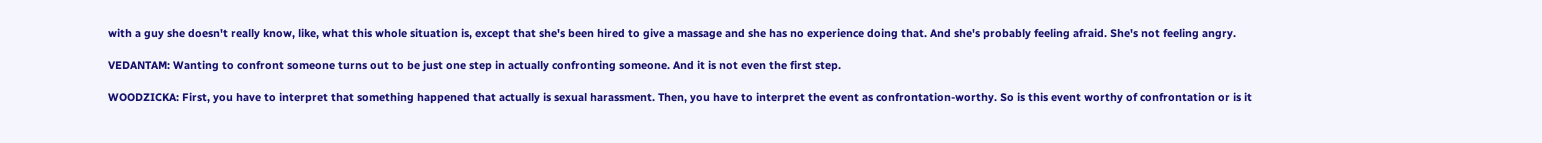with a guy she doesn't really know, like, what this whole situation is, except that she's been hired to give a massage and she has no experience doing that. And she's probably feeling afraid. She's not feeling angry.

VEDANTAM: Wanting to confront someone turns out to be just one step in actually confronting someone. And it is not even the first step.

WOODZICKA: First, you have to interpret that something happened that actually is sexual harassment. Then, you have to interpret the event as confrontation-worthy. So is this event worthy of confrontation or is it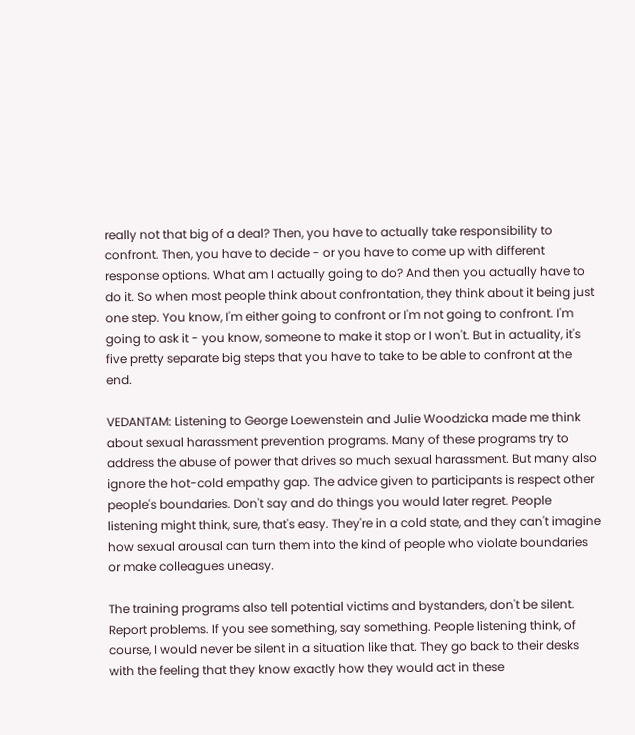really not that big of a deal? Then, you have to actually take responsibility to confront. Then, you have to decide - or you have to come up with different response options. What am I actually going to do? And then you actually have to do it. So when most people think about confrontation, they think about it being just one step. You know, I'm either going to confront or I'm not going to confront. I'm going to ask it - you know, someone to make it stop or I won't. But in actuality, it's five pretty separate big steps that you have to take to be able to confront at the end.

VEDANTAM: Listening to George Loewenstein and Julie Woodzicka made me think about sexual harassment prevention programs. Many of these programs try to address the abuse of power that drives so much sexual harassment. But many also ignore the hot-cold empathy gap. The advice given to participants is respect other people's boundaries. Don't say and do things you would later regret. People listening might think, sure, that's easy. They're in a cold state, and they can't imagine how sexual arousal can turn them into the kind of people who violate boundaries or make colleagues uneasy.

The training programs also tell potential victims and bystanders, don't be silent. Report problems. If you see something, say something. People listening think, of course, I would never be silent in a situation like that. They go back to their desks with the feeling that they know exactly how they would act in these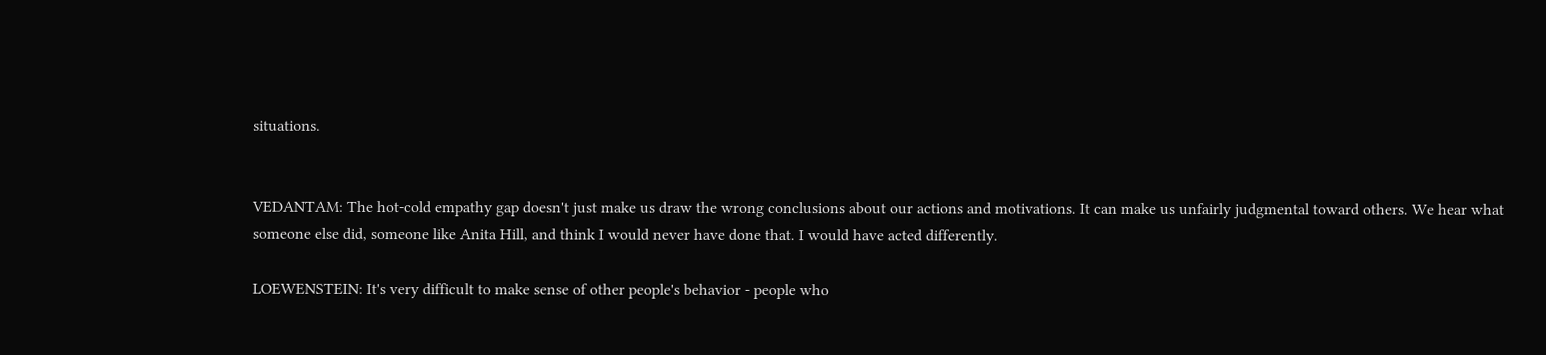situations.


VEDANTAM: The hot-cold empathy gap doesn't just make us draw the wrong conclusions about our actions and motivations. It can make us unfairly judgmental toward others. We hear what someone else did, someone like Anita Hill, and think I would never have done that. I would have acted differently.

LOEWENSTEIN: It's very difficult to make sense of other people's behavior - people who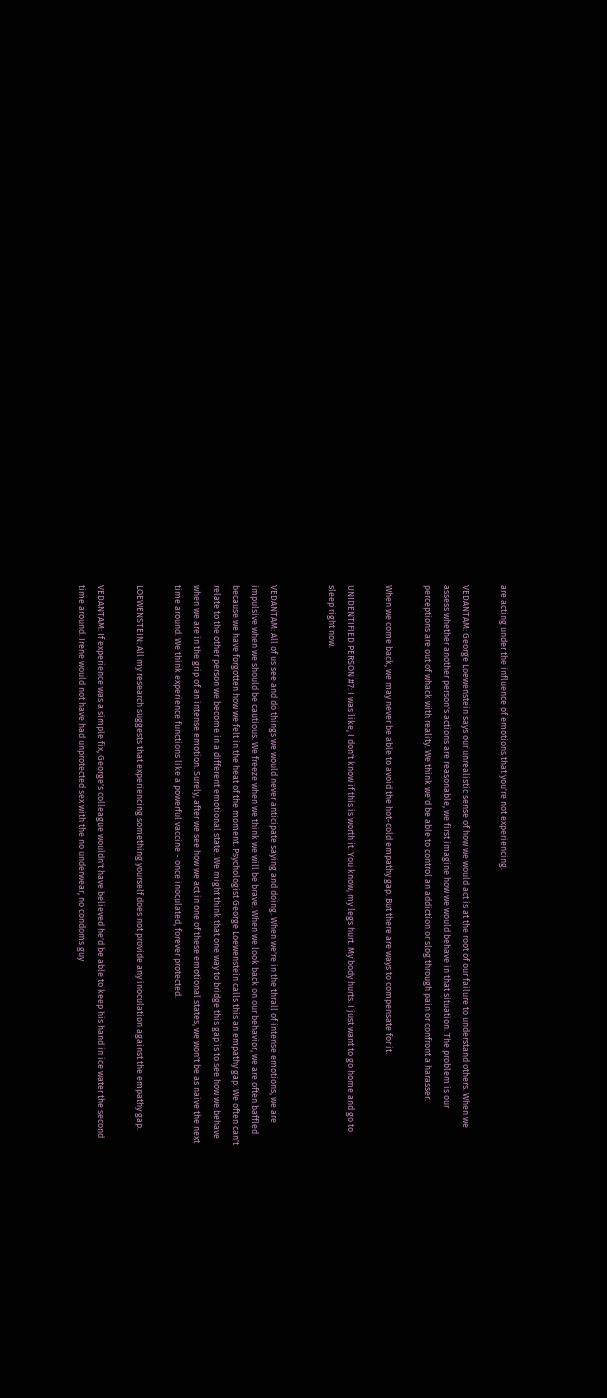are acting under the influence of emotions that you're not experiencing.

VEDANTAM: George Loewenstein says our unrealistic sense of how we would act is at the root of our failure to understand others. When we assess whether another person's actions are reasonable, we first imagine how we would behave in that situation. The problem is our perceptions are out of whack with reality. We think we'd be able to control an addiction or slog through pain or confront a harasser.

When we come back, we may never be able to avoid the hot-cold empathy gap. But there are ways to compensate for it.

UNIDENTIFIED PERSON #7: I was like, I don't know if this is worth it. You know, my legs hurt. My body hurts. I just want to go home and go to sleep right now.


VEDANTAM: All of us see and do things we would never anticipate saying and doing. When we're in the thrall of intense emotions, we are impulsive when we should be cautious. We freeze when we think we will be brave. When we look back on our behavior, we are often baffled because we have forgotten how we felt in the heat of the moment. Psychologist George Loewenstein calls this an empathy gap. We often can't relate to the other person we become in a different emotional state. We might think that one way to bridge this gap is to see how we behave when we are in the grip of an intense emotion. Surely, after we see how we act in one of these emotional states, we won't be as naive the next time around. We think experience functions like a powerful vaccine - once inoculated, forever protected.

LOEWENSTEIN: All my research suggests that experiencing something yourself does not provide any inoculation against the empathy gap.

VEDANTAM: If experience was a simple fix, George's colleague wouldn't have believed he'd be able to keep his hand in ice water the second time around. Irene would not have had unprotected sex with the no underwear, no condoms guy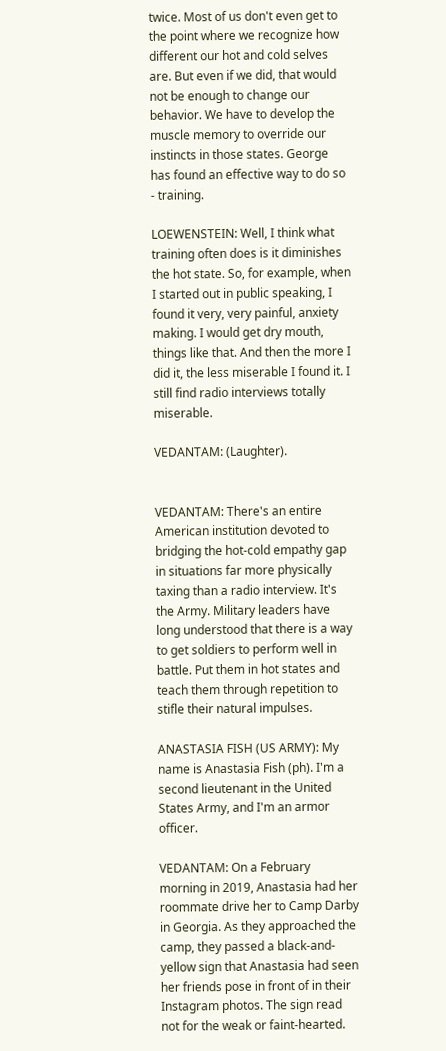twice. Most of us don't even get to the point where we recognize how different our hot and cold selves are. But even if we did, that would not be enough to change our behavior. We have to develop the muscle memory to override our instincts in those states. George has found an effective way to do so - training.

LOEWENSTEIN: Well, I think what training often does is it diminishes the hot state. So, for example, when I started out in public speaking, I found it very, very painful, anxiety making. I would get dry mouth, things like that. And then the more I did it, the less miserable I found it. I still find radio interviews totally miserable.

VEDANTAM: (Laughter).


VEDANTAM: There's an entire American institution devoted to bridging the hot-cold empathy gap in situations far more physically taxing than a radio interview. It's the Army. Military leaders have long understood that there is a way to get soldiers to perform well in battle. Put them in hot states and teach them through repetition to stifle their natural impulses.

ANASTASIA FISH (US ARMY): My name is Anastasia Fish (ph). I'm a second lieutenant in the United States Army, and I'm an armor officer.

VEDANTAM: On a February morning in 2019, Anastasia had her roommate drive her to Camp Darby in Georgia. As they approached the camp, they passed a black-and-yellow sign that Anastasia had seen her friends pose in front of in their Instagram photos. The sign read not for the weak or faint-hearted.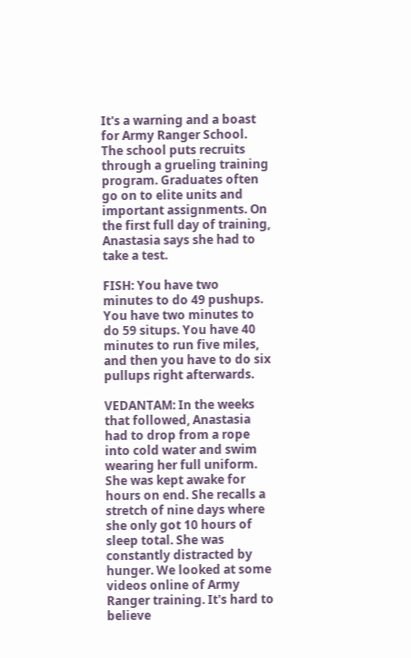It's a warning and a boast for Army Ranger School. The school puts recruits through a grueling training program. Graduates often go on to elite units and important assignments. On the first full day of training, Anastasia says she had to take a test.

FISH: You have two minutes to do 49 pushups. You have two minutes to do 59 situps. You have 40 minutes to run five miles, and then you have to do six pullups right afterwards.

VEDANTAM: In the weeks that followed, Anastasia had to drop from a rope into cold water and swim wearing her full uniform. She was kept awake for hours on end. She recalls a stretch of nine days where she only got 10 hours of sleep total. She was constantly distracted by hunger. We looked at some videos online of Army Ranger training. It's hard to believe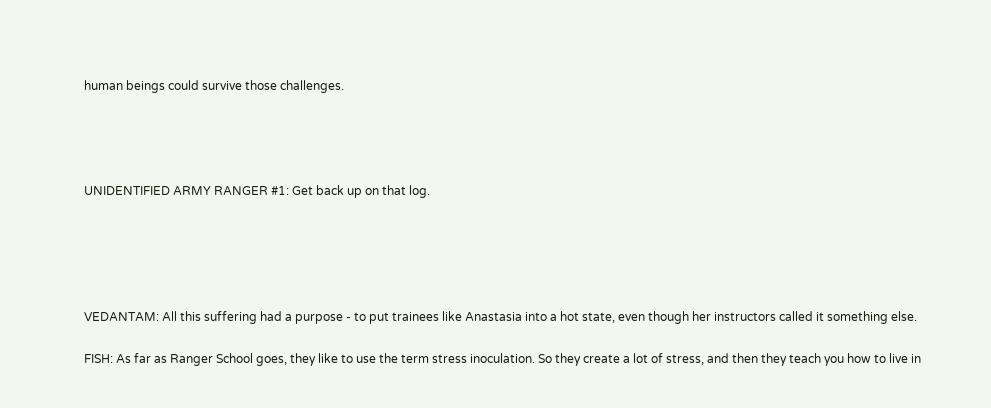human beings could survive those challenges.




UNIDENTIFIED ARMY RANGER #1: Get back up on that log.





VEDANTAM: All this suffering had a purpose - to put trainees like Anastasia into a hot state, even though her instructors called it something else.

FISH: As far as Ranger School goes, they like to use the term stress inoculation. So they create a lot of stress, and then they teach you how to live in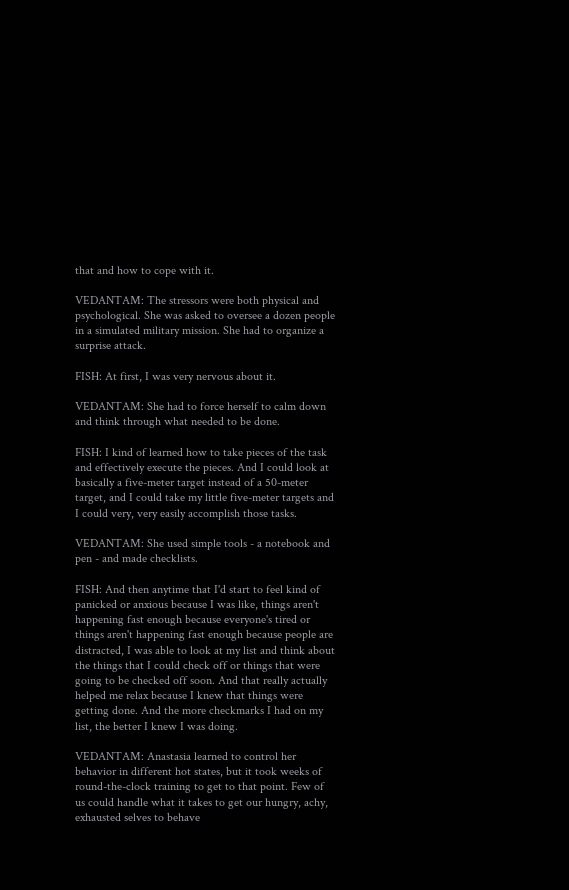that and how to cope with it.

VEDANTAM: The stressors were both physical and psychological. She was asked to oversee a dozen people in a simulated military mission. She had to organize a surprise attack.

FISH: At first, I was very nervous about it.

VEDANTAM: She had to force herself to calm down and think through what needed to be done.

FISH: I kind of learned how to take pieces of the task and effectively execute the pieces. And I could look at basically a five-meter target instead of a 50-meter target, and I could take my little five-meter targets and I could very, very easily accomplish those tasks.

VEDANTAM: She used simple tools - a notebook and pen - and made checklists.

FISH: And then anytime that I'd start to feel kind of panicked or anxious because I was like, things aren't happening fast enough because everyone's tired or things aren't happening fast enough because people are distracted, I was able to look at my list and think about the things that I could check off or things that were going to be checked off soon. And that really actually helped me relax because I knew that things were getting done. And the more checkmarks I had on my list, the better I knew I was doing.

VEDANTAM: Anastasia learned to control her behavior in different hot states, but it took weeks of round-the-clock training to get to that point. Few of us could handle what it takes to get our hungry, achy, exhausted selves to behave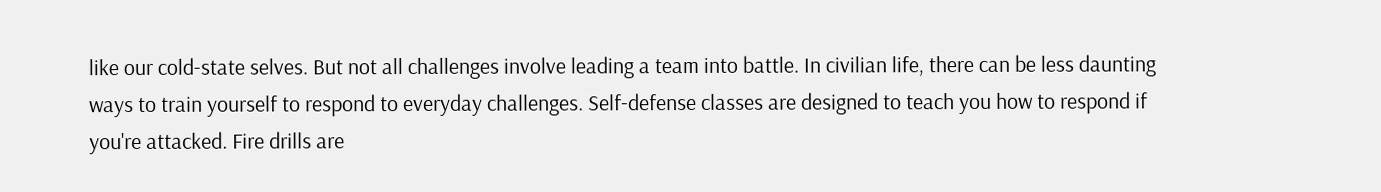like our cold-state selves. But not all challenges involve leading a team into battle. In civilian life, there can be less daunting ways to train yourself to respond to everyday challenges. Self-defense classes are designed to teach you how to respond if you're attacked. Fire drills are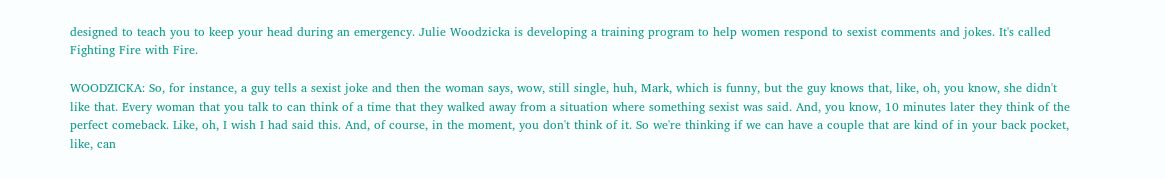designed to teach you to keep your head during an emergency. Julie Woodzicka is developing a training program to help women respond to sexist comments and jokes. It's called Fighting Fire with Fire.

WOODZICKA: So, for instance, a guy tells a sexist joke and then the woman says, wow, still single, huh, Mark, which is funny, but the guy knows that, like, oh, you know, she didn't like that. Every woman that you talk to can think of a time that they walked away from a situation where something sexist was said. And, you know, 10 minutes later they think of the perfect comeback. Like, oh, I wish I had said this. And, of course, in the moment, you don't think of it. So we're thinking if we can have a couple that are kind of in your back pocket, like, can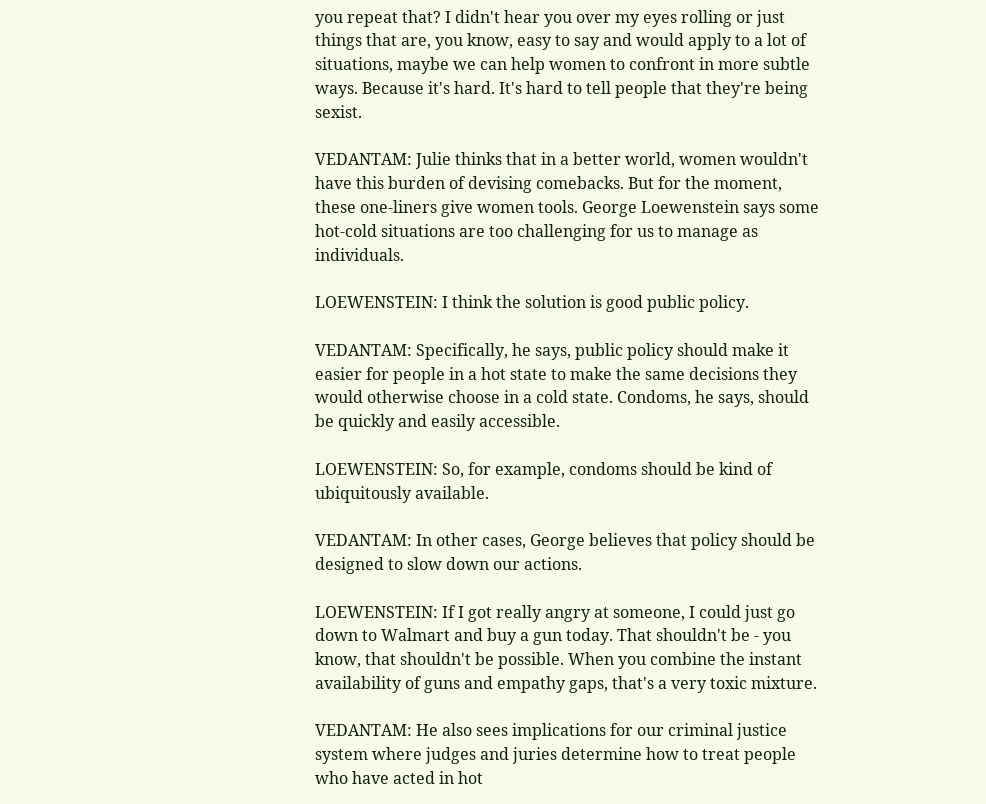you repeat that? I didn't hear you over my eyes rolling or just things that are, you know, easy to say and would apply to a lot of situations, maybe we can help women to confront in more subtle ways. Because it's hard. It's hard to tell people that they're being sexist.

VEDANTAM: Julie thinks that in a better world, women wouldn't have this burden of devising comebacks. But for the moment, these one-liners give women tools. George Loewenstein says some hot-cold situations are too challenging for us to manage as individuals.

LOEWENSTEIN: I think the solution is good public policy.

VEDANTAM: Specifically, he says, public policy should make it easier for people in a hot state to make the same decisions they would otherwise choose in a cold state. Condoms, he says, should be quickly and easily accessible.

LOEWENSTEIN: So, for example, condoms should be kind of ubiquitously available.

VEDANTAM: In other cases, George believes that policy should be designed to slow down our actions.

LOEWENSTEIN: If I got really angry at someone, I could just go down to Walmart and buy a gun today. That shouldn't be - you know, that shouldn't be possible. When you combine the instant availability of guns and empathy gaps, that's a very toxic mixture.

VEDANTAM: He also sees implications for our criminal justice system where judges and juries determine how to treat people who have acted in hot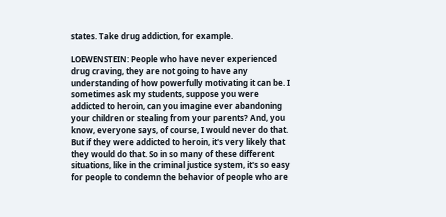states. Take drug addiction, for example.

LOEWENSTEIN: People who have never experienced drug craving, they are not going to have any understanding of how powerfully motivating it can be. I sometimes ask my students, suppose you were addicted to heroin, can you imagine ever abandoning your children or stealing from your parents? And, you know, everyone says, of course, I would never do that. But if they were addicted to heroin, it's very likely that they would do that. So in so many of these different situations, like in the criminal justice system, it's so easy for people to condemn the behavior of people who are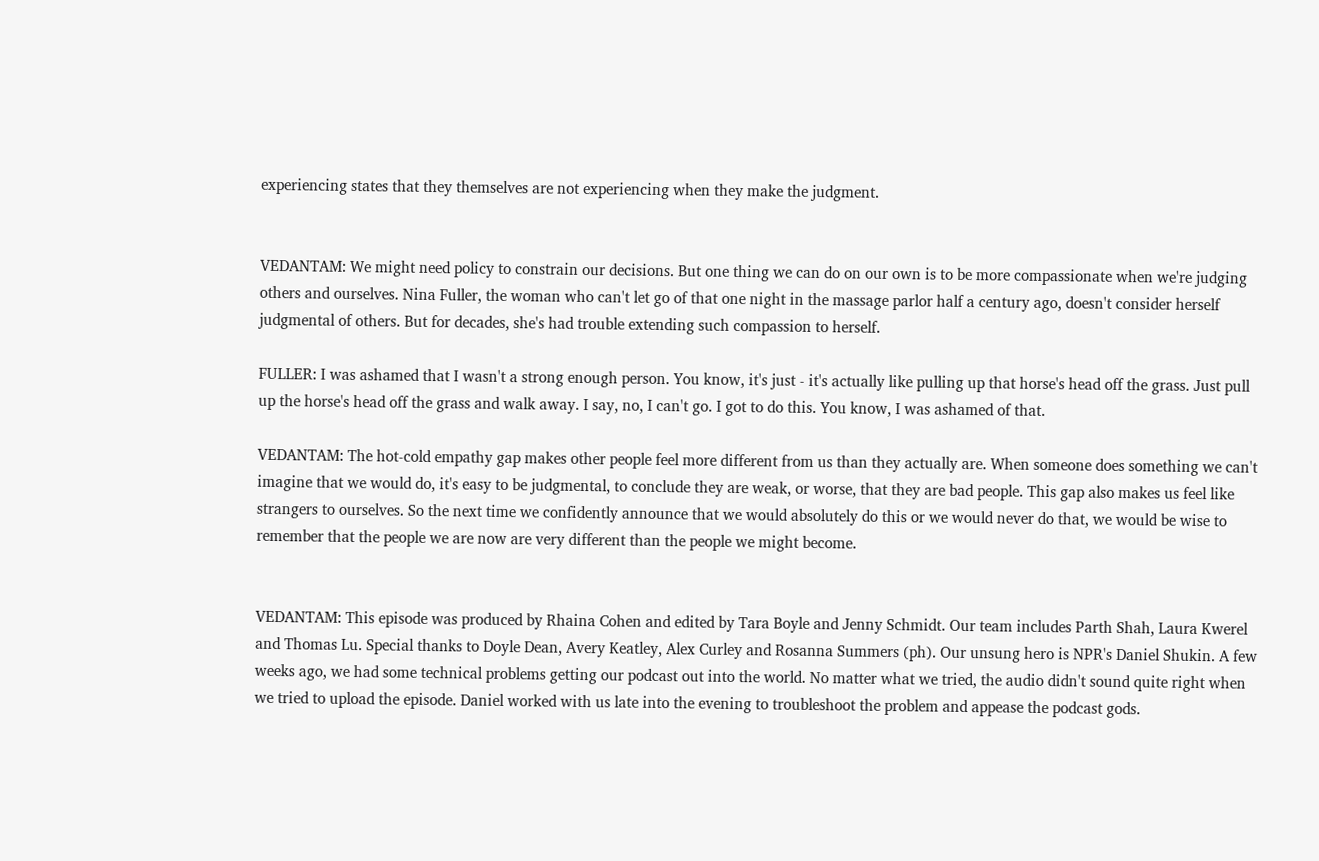experiencing states that they themselves are not experiencing when they make the judgment.


VEDANTAM: We might need policy to constrain our decisions. But one thing we can do on our own is to be more compassionate when we're judging others and ourselves. Nina Fuller, the woman who can't let go of that one night in the massage parlor half a century ago, doesn't consider herself judgmental of others. But for decades, she's had trouble extending such compassion to herself.

FULLER: I was ashamed that I wasn't a strong enough person. You know, it's just - it's actually like pulling up that horse's head off the grass. Just pull up the horse's head off the grass and walk away. I say, no, I can't go. I got to do this. You know, I was ashamed of that.

VEDANTAM: The hot-cold empathy gap makes other people feel more different from us than they actually are. When someone does something we can't imagine that we would do, it's easy to be judgmental, to conclude they are weak, or worse, that they are bad people. This gap also makes us feel like strangers to ourselves. So the next time we confidently announce that we would absolutely do this or we would never do that, we would be wise to remember that the people we are now are very different than the people we might become.


VEDANTAM: This episode was produced by Rhaina Cohen and edited by Tara Boyle and Jenny Schmidt. Our team includes Parth Shah, Laura Kwerel and Thomas Lu. Special thanks to Doyle Dean, Avery Keatley, Alex Curley and Rosanna Summers (ph). Our unsung hero is NPR's Daniel Shukin. A few weeks ago, we had some technical problems getting our podcast out into the world. No matter what we tried, the audio didn't sound quite right when we tried to upload the episode. Daniel worked with us late into the evening to troubleshoot the problem and appease the podcast gods.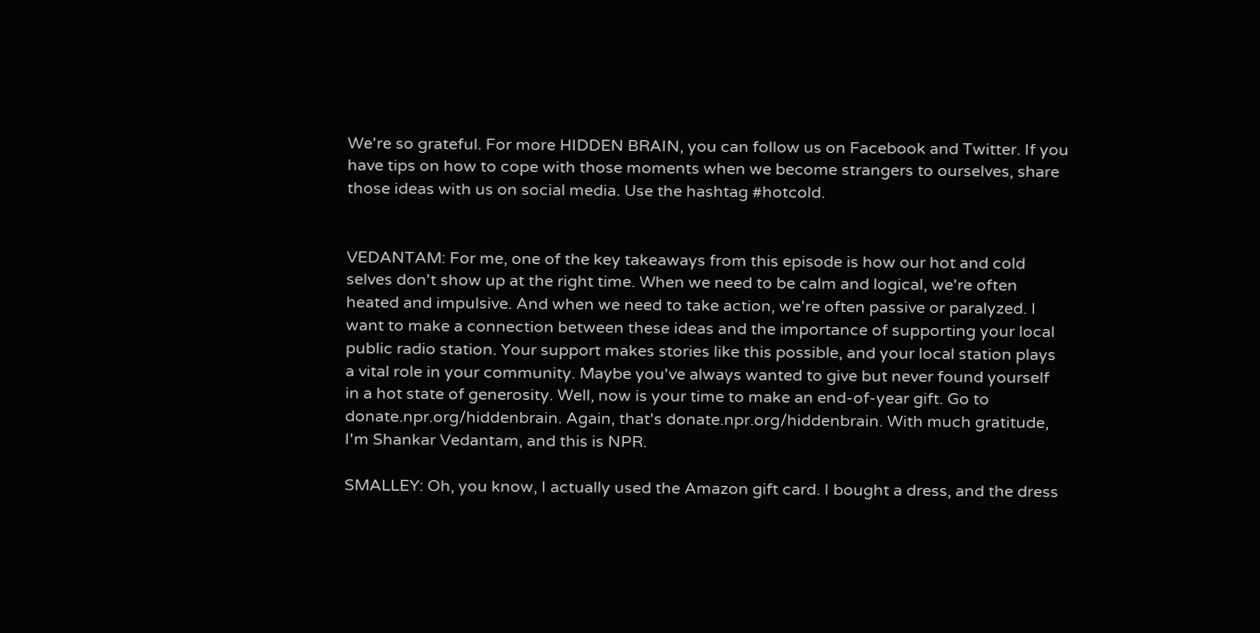We're so grateful. For more HIDDEN BRAIN, you can follow us on Facebook and Twitter. If you have tips on how to cope with those moments when we become strangers to ourselves, share those ideas with us on social media. Use the hashtag #hotcold.


VEDANTAM: For me, one of the key takeaways from this episode is how our hot and cold selves don't show up at the right time. When we need to be calm and logical, we're often heated and impulsive. And when we need to take action, we're often passive or paralyzed. I want to make a connection between these ideas and the importance of supporting your local public radio station. Your support makes stories like this possible, and your local station plays a vital role in your community. Maybe you've always wanted to give but never found yourself in a hot state of generosity. Well, now is your time to make an end-of-year gift. Go to donate.npr.org/hiddenbrain. Again, that's donate.npr.org/hiddenbrain. With much gratitude, I'm Shankar Vedantam, and this is NPR.

SMALLEY: Oh, you know, I actually used the Amazon gift card. I bought a dress, and the dress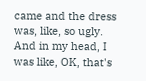came and the dress was, like, so ugly. And in my head, I was like, OK, that's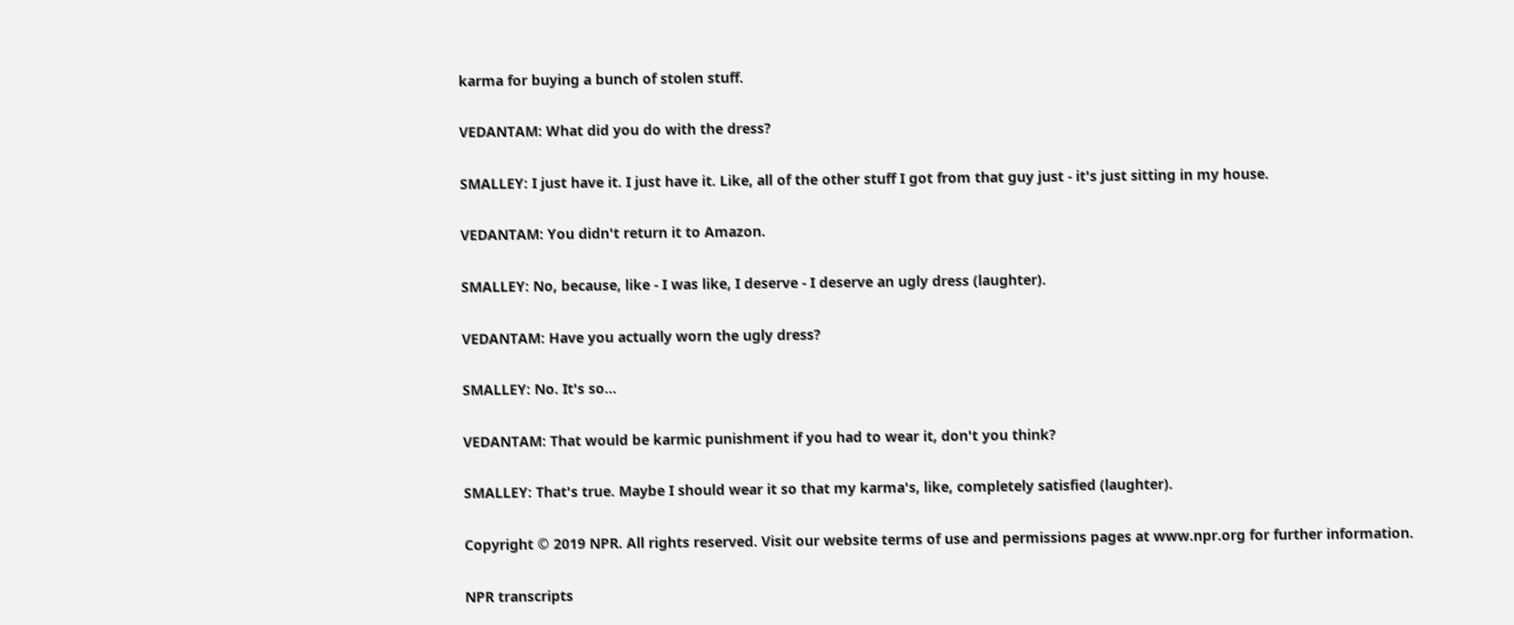karma for buying a bunch of stolen stuff.

VEDANTAM: What did you do with the dress?

SMALLEY: I just have it. I just have it. Like, all of the other stuff I got from that guy just - it's just sitting in my house.

VEDANTAM: You didn't return it to Amazon.

SMALLEY: No, because, like - I was like, I deserve - I deserve an ugly dress (laughter).

VEDANTAM: Have you actually worn the ugly dress?

SMALLEY: No. It's so...

VEDANTAM: That would be karmic punishment if you had to wear it, don't you think?

SMALLEY: That's true. Maybe I should wear it so that my karma's, like, completely satisfied (laughter).

Copyright © 2019 NPR. All rights reserved. Visit our website terms of use and permissions pages at www.npr.org for further information.

NPR transcripts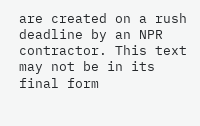are created on a rush deadline by an NPR contractor. This text may not be in its final form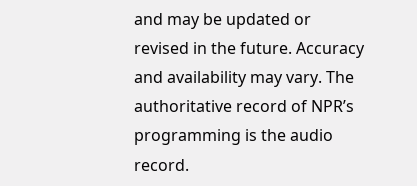and may be updated or revised in the future. Accuracy and availability may vary. The authoritative record of NPR’s programming is the audio record.